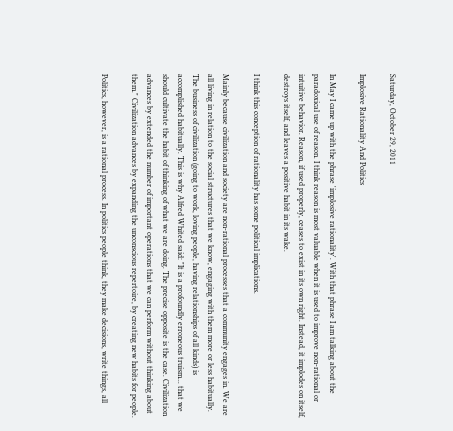Saturday, October 29, 2011

Implosive Rationality And Politics

In May I came up with the phrase 'implosive rationality'. With that phrase I am talking about the paradoxical use of reason. I think reason is most valuable when it is used to improve non-rational or intuitive behavior. Reason, if used properly, ceases to exist in its own right. Instead, it implodes on itself, destroys itself, and leaves a positive habit in its wake.

I think this conception of rationality has some political implications.

Mainly because civilization and society are non-rational processes that a community engages in. We are all living in relation to the social structures that we know, engaging with them more or less habitually. The business of civilization (going to work, loving people, having relationships of all kinds) is accomplished habitually. This is why Alfred Whited said: "It is a profoundly erroneous truism... that we should cultivate the habit of thinking of what we are doing. The precise opposite is the case. Civilization advances by extended the number of important operations that we can perform without thinking about them." Civilization advances by expanding the unconscious repertoire, by creating new habits for people.

Politics, however, is a rational process. In politics people think, they make decisions, write things, all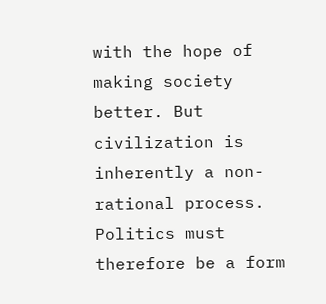with the hope of making society better. But civilization is inherently a non-rational process. Politics must therefore be a form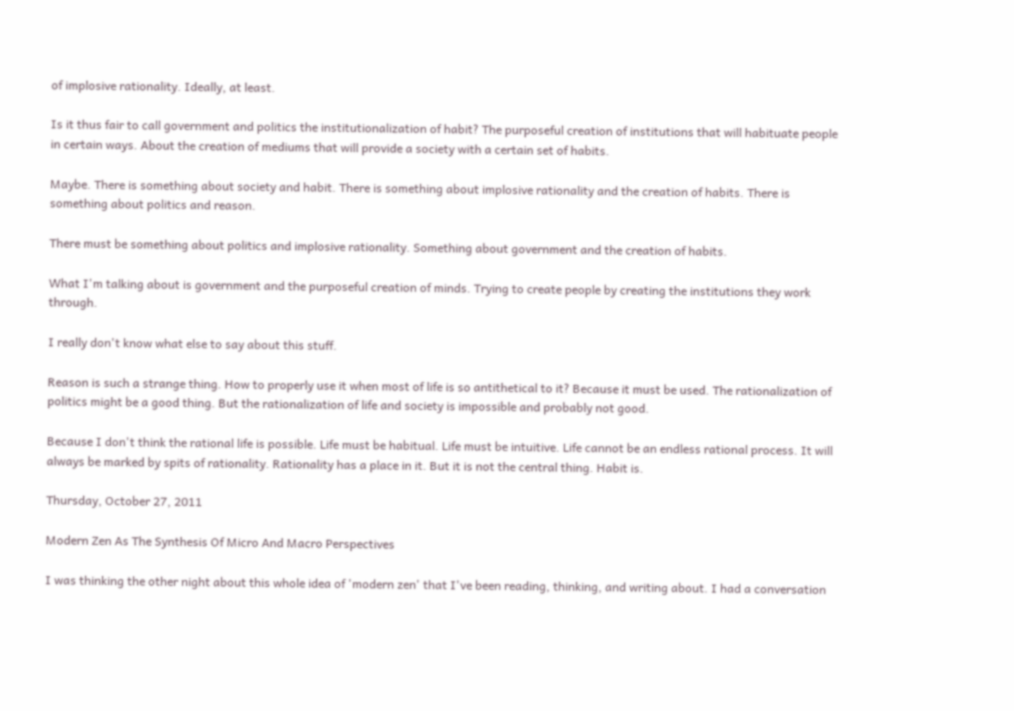of implosive rationality. Ideally, at least.

Is it thus fair to call government and politics the institutionalization of habit? The purposeful creation of institutions that will habituate people in certain ways. About the creation of mediums that will provide a society with a certain set of habits.

Maybe. There is something about society and habit. There is something about implosive rationality and the creation of habits. There is something about politics and reason.

There must be something about politics and implosive rationality. Something about government and the creation of habits.

What I'm talking about is government and the purposeful creation of minds. Trying to create people by creating the institutions they work through.

I really don't know what else to say about this stuff.

Reason is such a strange thing. How to properly use it when most of life is so antithetical to it? Because it must be used. The rationalization of politics might be a good thing. But the rationalization of life and society is impossible and probably not good.

Because I don't think the rational life is possible. Life must be habitual. Life must be intuitive. Life cannot be an endless rational process. It will always be marked by spits of rationality. Rationality has a place in it. But it is not the central thing. Habit is.

Thursday, October 27, 2011

Modern Zen As The Synthesis Of Micro And Macro Perspectives

I was thinking the other night about this whole idea of 'modern zen' that I've been reading, thinking, and writing about. I had a conversation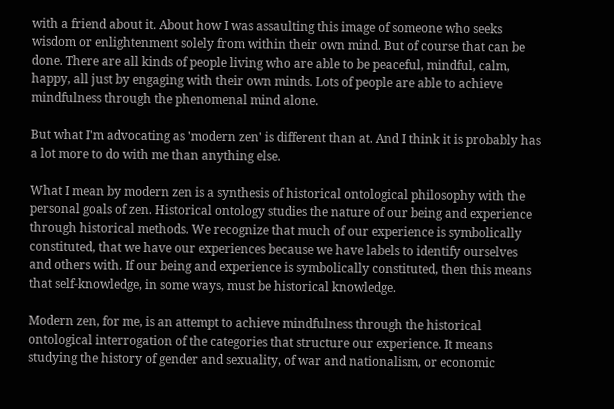with a friend about it. About how I was assaulting this image of someone who seeks wisdom or enlightenment solely from within their own mind. But of course that can be done. There are all kinds of people living who are able to be peaceful, mindful, calm, happy, all just by engaging with their own minds. Lots of people are able to achieve mindfulness through the phenomenal mind alone.

But what I'm advocating as 'modern zen' is different than at. And I think it is probably has a lot more to do with me than anything else.

What I mean by modern zen is a synthesis of historical ontological philosophy with the personal goals of zen. Historical ontology studies the nature of our being and experience through historical methods. We recognize that much of our experience is symbolically constituted, that we have our experiences because we have labels to identify ourselves and others with. If our being and experience is symbolically constituted, then this means that self-knowledge, in some ways, must be historical knowledge.

Modern zen, for me, is an attempt to achieve mindfulness through the historical ontological interrogation of the categories that structure our experience. It means studying the history of gender and sexuality, of war and nationalism, or economic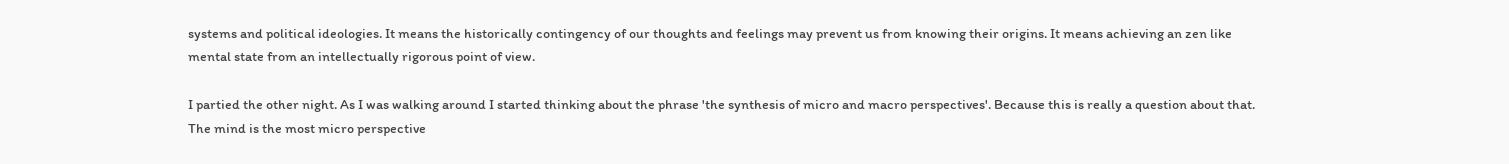systems and political ideologies. It means the historically contingency of our thoughts and feelings may prevent us from knowing their origins. It means achieving an zen like mental state from an intellectually rigorous point of view.

I partied the other night. As I was walking around I started thinking about the phrase 'the synthesis of micro and macro perspectives'. Because this is really a question about that. The mind is the most micro perspective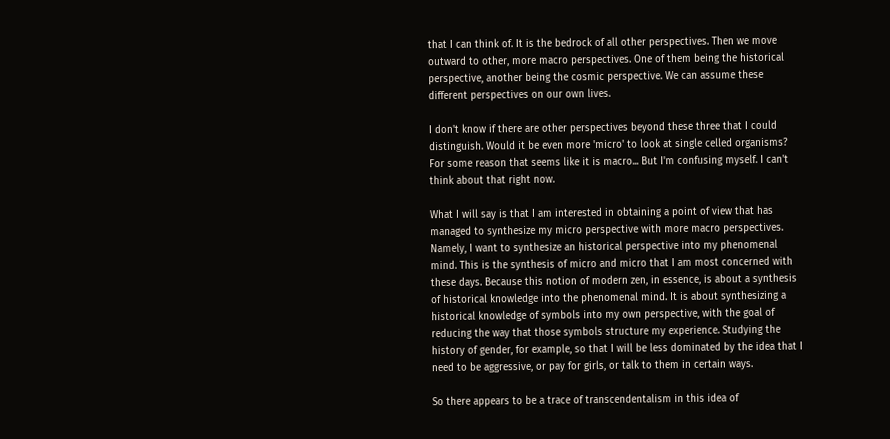that I can think of. It is the bedrock of all other perspectives. Then we move outward to other, more macro perspectives. One of them being the historical perspective, another being the cosmic perspective. We can assume these different perspectives on our own lives.

I don't know if there are other perspectives beyond these three that I could distinguish. Would it be even more 'micro' to look at single celled organisms? For some reason that seems like it is macro... But I'm confusing myself. I can't think about that right now.

What I will say is that I am interested in obtaining a point of view that has managed to synthesize my micro perspective with more macro perspectives. Namely, I want to synthesize an historical perspective into my phenomenal mind. This is the synthesis of micro and micro that I am most concerned with these days. Because this notion of modern zen, in essence, is about a synthesis of historical knowledge into the phenomenal mind. It is about synthesizing a historical knowledge of symbols into my own perspective, with the goal of reducing the way that those symbols structure my experience. Studying the history of gender, for example, so that I will be less dominated by the idea that I need to be aggressive, or pay for girls, or talk to them in certain ways.

So there appears to be a trace of transcendentalism in this idea of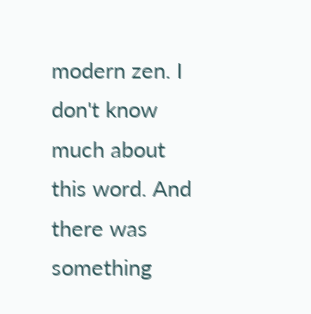modern zen. I don't know much about this word. And there was something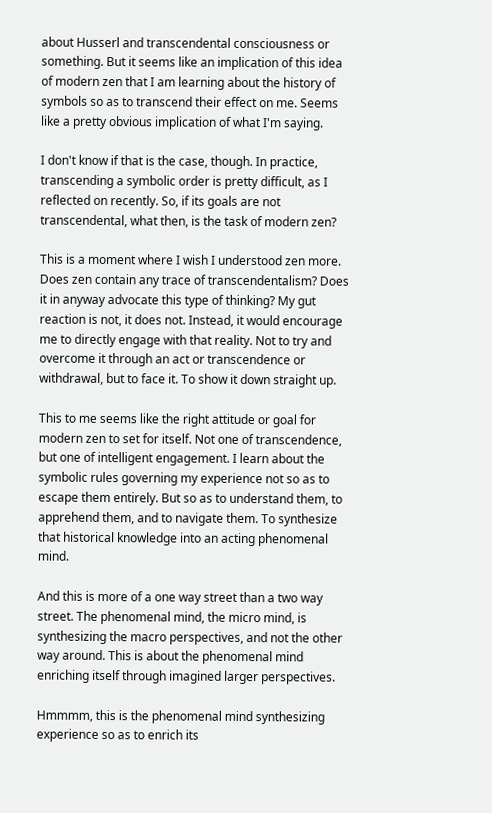about Husserl and transcendental consciousness or something. But it seems like an implication of this idea of modern zen that I am learning about the history of symbols so as to transcend their effect on me. Seems like a pretty obvious implication of what I'm saying.

I don't know if that is the case, though. In practice, transcending a symbolic order is pretty difficult, as I reflected on recently. So, if its goals are not transcendental, what then, is the task of modern zen?

This is a moment where I wish I understood zen more. Does zen contain any trace of transcendentalism? Does it in anyway advocate this type of thinking? My gut reaction is not, it does not. Instead, it would encourage me to directly engage with that reality. Not to try and overcome it through an act or transcendence or withdrawal, but to face it. To show it down straight up.

This to me seems like the right attitude or goal for modern zen to set for itself. Not one of transcendence, but one of intelligent engagement. I learn about the symbolic rules governing my experience not so as to escape them entirely. But so as to understand them, to apprehend them, and to navigate them. To synthesize that historical knowledge into an acting phenomenal mind.

And this is more of a one way street than a two way street. The phenomenal mind, the micro mind, is synthesizing the macro perspectives, and not the other way around. This is about the phenomenal mind enriching itself through imagined larger perspectives.

Hmmmm, this is the phenomenal mind synthesizing experience so as to enrich its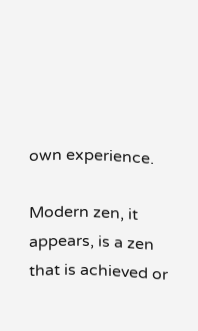own experience.

Modern zen, it appears, is a zen that is achieved or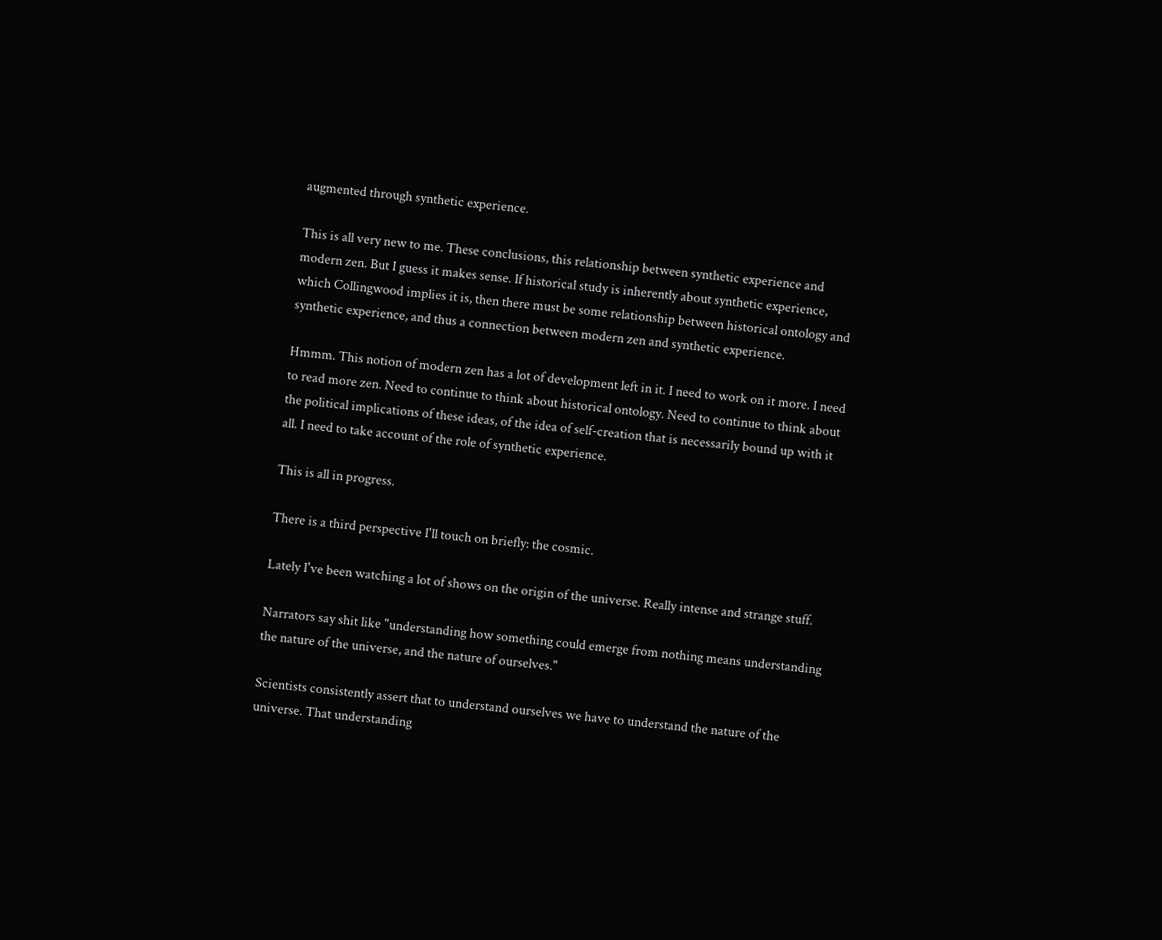augmented through synthetic experience.

This is all very new to me. These conclusions, this relationship between synthetic experience and modern zen. But I guess it makes sense. If historical study is inherently about synthetic experience, which Collingwood implies it is, then there must be some relationship between historical ontology and synthetic experience, and thus a connection between modern zen and synthetic experience.

Hmmm. This notion of modern zen has a lot of development left in it. I need to work on it more. I need to read more zen. Need to continue to think about historical ontology. Need to continue to think about the political implications of these ideas, of the idea of self-creation that is necessarily bound up with it all. I need to take account of the role of synthetic experience.

This is all in progress.

There is a third perspective I'll touch on briefly: the cosmic.

Lately I've been watching a lot of shows on the origin of the universe. Really intense and strange stuff.

Narrators say shit like "understanding how something could emerge from nothing means understanding the nature of the universe, and the nature of ourselves."

Scientists consistently assert that to understand ourselves we have to understand the nature of the universe. That understanding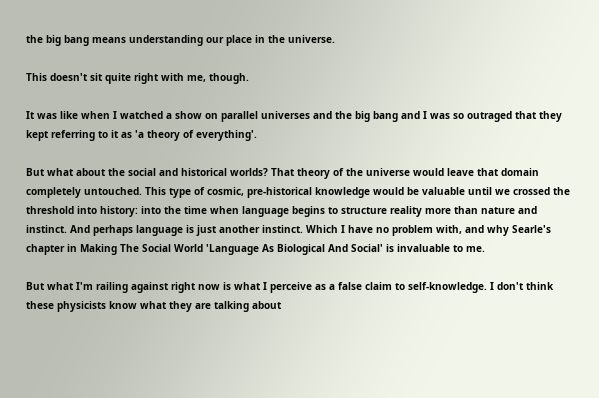the big bang means understanding our place in the universe.

This doesn't sit quite right with me, though.

It was like when I watched a show on parallel universes and the big bang and I was so outraged that they kept referring to it as 'a theory of everything'.

But what about the social and historical worlds? That theory of the universe would leave that domain completely untouched. This type of cosmic, pre-historical knowledge would be valuable until we crossed the threshold into history: into the time when language begins to structure reality more than nature and instinct. And perhaps language is just another instinct. Which I have no problem with, and why Searle's chapter in Making The Social World 'Language As Biological And Social' is invaluable to me.

But what I'm railing against right now is what I perceive as a false claim to self-knowledge. I don't think these physicists know what they are talking about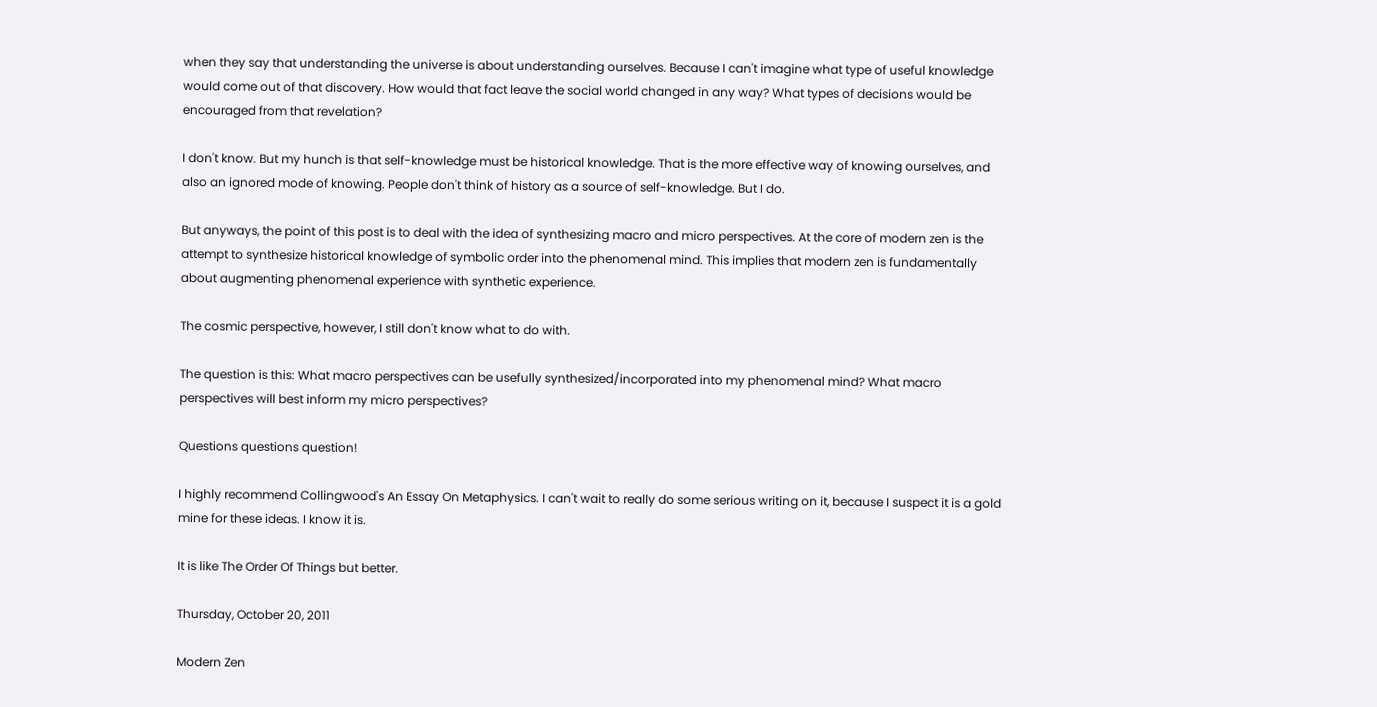when they say that understanding the universe is about understanding ourselves. Because I can't imagine what type of useful knowledge would come out of that discovery. How would that fact leave the social world changed in any way? What types of decisions would be encouraged from that revelation?

I don't know. But my hunch is that self-knowledge must be historical knowledge. That is the more effective way of knowing ourselves, and also an ignored mode of knowing. People don't think of history as a source of self-knowledge. But I do.

But anyways, the point of this post is to deal with the idea of synthesizing macro and micro perspectives. At the core of modern zen is the attempt to synthesize historical knowledge of symbolic order into the phenomenal mind. This implies that modern zen is fundamentally about augmenting phenomenal experience with synthetic experience.

The cosmic perspective, however, I still don't know what to do with.

The question is this: What macro perspectives can be usefully synthesized/incorporated into my phenomenal mind? What macro perspectives will best inform my micro perspectives?

Questions questions question!

I highly recommend Collingwood's An Essay On Metaphysics. I can't wait to really do some serious writing on it, because I suspect it is a gold mine for these ideas. I know it is.

It is like The Order Of Things but better.

Thursday, October 20, 2011

Modern Zen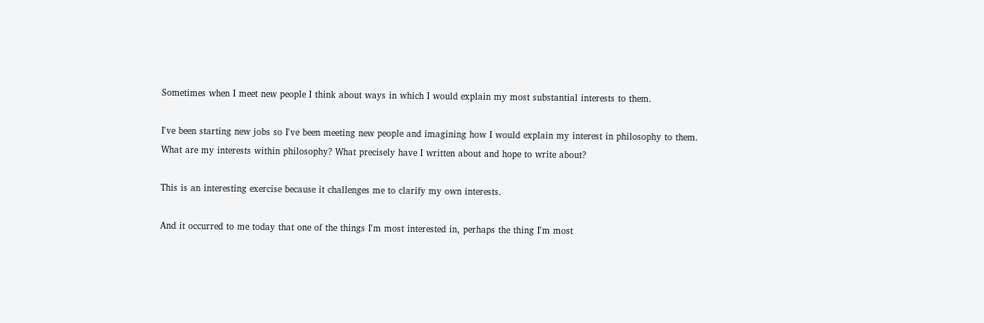Sometimes when I meet new people I think about ways in which I would explain my most substantial interests to them.

I've been starting new jobs so I've been meeting new people and imagining how I would explain my interest in philosophy to them. What are my interests within philosophy? What precisely have I written about and hope to write about?

This is an interesting exercise because it challenges me to clarify my own interests.

And it occurred to me today that one of the things I'm most interested in, perhaps the thing I'm most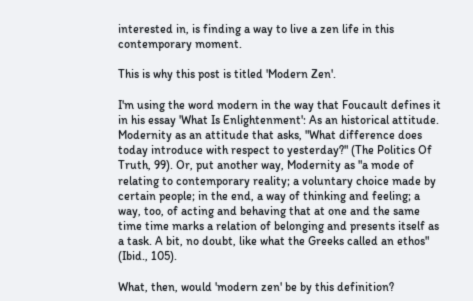interested in, is finding a way to live a zen life in this contemporary moment.

This is why this post is titled 'Modern Zen'.

I'm using the word modern in the way that Foucault defines it in his essay 'What Is Enlightenment': As an historical attitude. Modernity as an attitude that asks, "What difference does today introduce with respect to yesterday?" (The Politics Of Truth, 99). Or, put another way, Modernity as "a mode of relating to contemporary reality; a voluntary choice made by certain people; in the end, a way of thinking and feeling; a way, too, of acting and behaving that at one and the same time time marks a relation of belonging and presents itself as a task. A bit, no doubt, like what the Greeks called an ethos" (Ibid., 105).

What, then, would 'modern zen' be by this definition?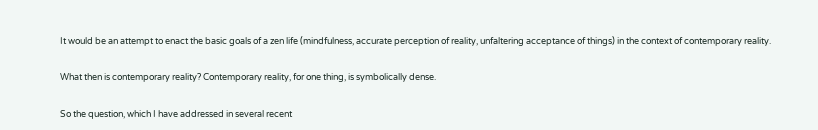It would be an attempt to enact the basic goals of a zen life (mindfulness, accurate perception of reality, unfaltering acceptance of things) in the context of contemporary reality.

What then is contemporary reality? Contemporary reality, for one thing, is symbolically dense.

So the question, which I have addressed in several recent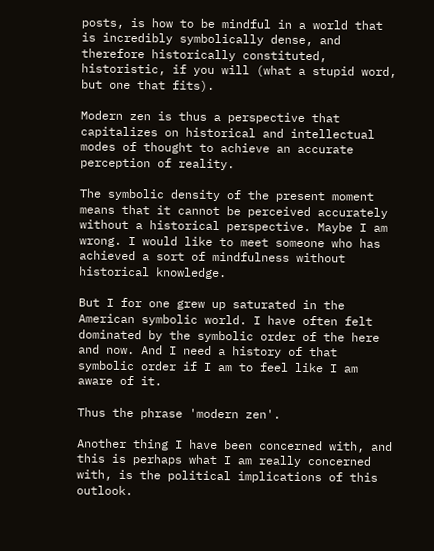posts, is how to be mindful in a world that is incredibly symbolically dense, and therefore historically constituted, historistic, if you will (what a stupid word, but one that fits).

Modern zen is thus a perspective that capitalizes on historical and intellectual modes of thought to achieve an accurate perception of reality.

The symbolic density of the present moment means that it cannot be perceived accurately without a historical perspective. Maybe I am wrong. I would like to meet someone who has achieved a sort of mindfulness without historical knowledge.

But I for one grew up saturated in the American symbolic world. I have often felt dominated by the symbolic order of the here and now. And I need a history of that symbolic order if I am to feel like I am aware of it.

Thus the phrase 'modern zen'.

Another thing I have been concerned with, and this is perhaps what I am really concerned with, is the political implications of this outlook.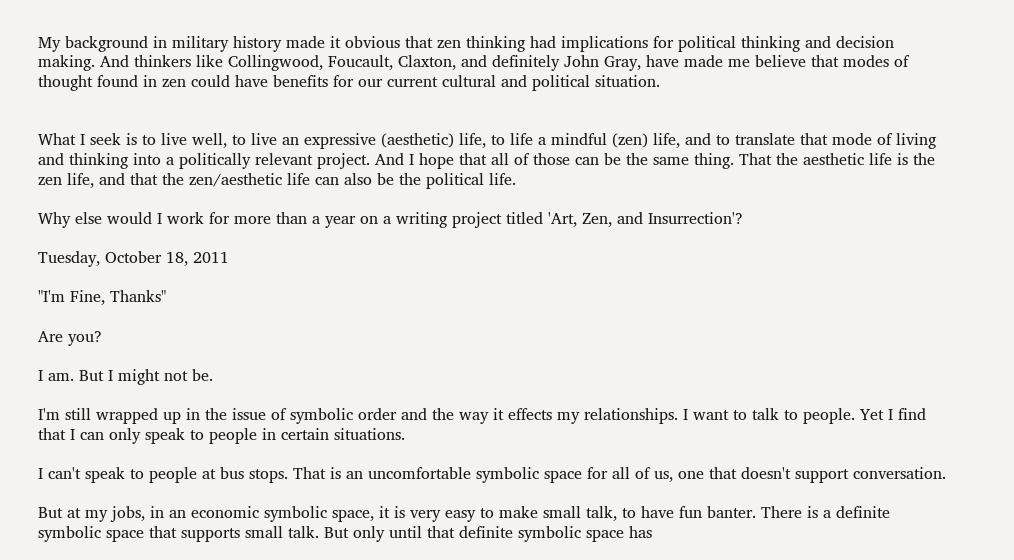My background in military history made it obvious that zen thinking had implications for political thinking and decision making. And thinkers like Collingwood, Foucault, Claxton, and definitely John Gray, have made me believe that modes of thought found in zen could have benefits for our current cultural and political situation.


What I seek is to live well, to live an expressive (aesthetic) life, to life a mindful (zen) life, and to translate that mode of living and thinking into a politically relevant project. And I hope that all of those can be the same thing. That the aesthetic life is the zen life, and that the zen/aesthetic life can also be the political life.

Why else would I work for more than a year on a writing project titled 'Art, Zen, and Insurrection'?

Tuesday, October 18, 2011

"I'm Fine, Thanks"

Are you?

I am. But I might not be.

I'm still wrapped up in the issue of symbolic order and the way it effects my relationships. I want to talk to people. Yet I find that I can only speak to people in certain situations.

I can't speak to people at bus stops. That is an uncomfortable symbolic space for all of us, one that doesn't support conversation.

But at my jobs, in an economic symbolic space, it is very easy to make small talk, to have fun banter. There is a definite symbolic space that supports small talk. But only until that definite symbolic space has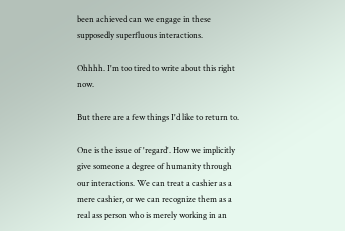been achieved can we engage in these supposedly superfluous interactions.

Ohhhh. I'm too tired to write about this right now.

But there are a few things I'd like to return to.

One is the issue of 'regard'. How we implicitly give someone a degree of humanity through our interactions. We can treat a cashier as a mere cashier, or we can recognize them as a real ass person who is merely working in an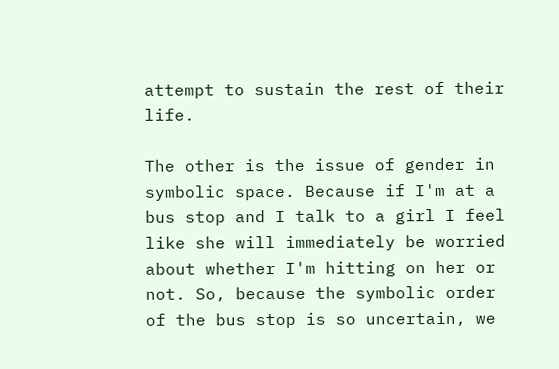attempt to sustain the rest of their life.

The other is the issue of gender in symbolic space. Because if I'm at a bus stop and I talk to a girl I feel like she will immediately be worried about whether I'm hitting on her or not. So, because the symbolic order of the bus stop is so uncertain, we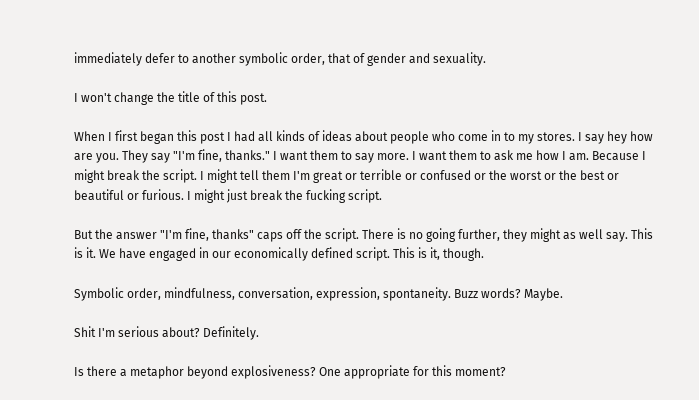immediately defer to another symbolic order, that of gender and sexuality.

I won't change the title of this post.

When I first began this post I had all kinds of ideas about people who come in to my stores. I say hey how are you. They say "I'm fine, thanks." I want them to say more. I want them to ask me how I am. Because I might break the script. I might tell them I'm great or terrible or confused or the worst or the best or beautiful or furious. I might just break the fucking script.

But the answer "I'm fine, thanks" caps off the script. There is no going further, they might as well say. This is it. We have engaged in our economically defined script. This is it, though.

Symbolic order, mindfulness, conversation, expression, spontaneity. Buzz words? Maybe.

Shit I'm serious about? Definitely.

Is there a metaphor beyond explosiveness? One appropriate for this moment?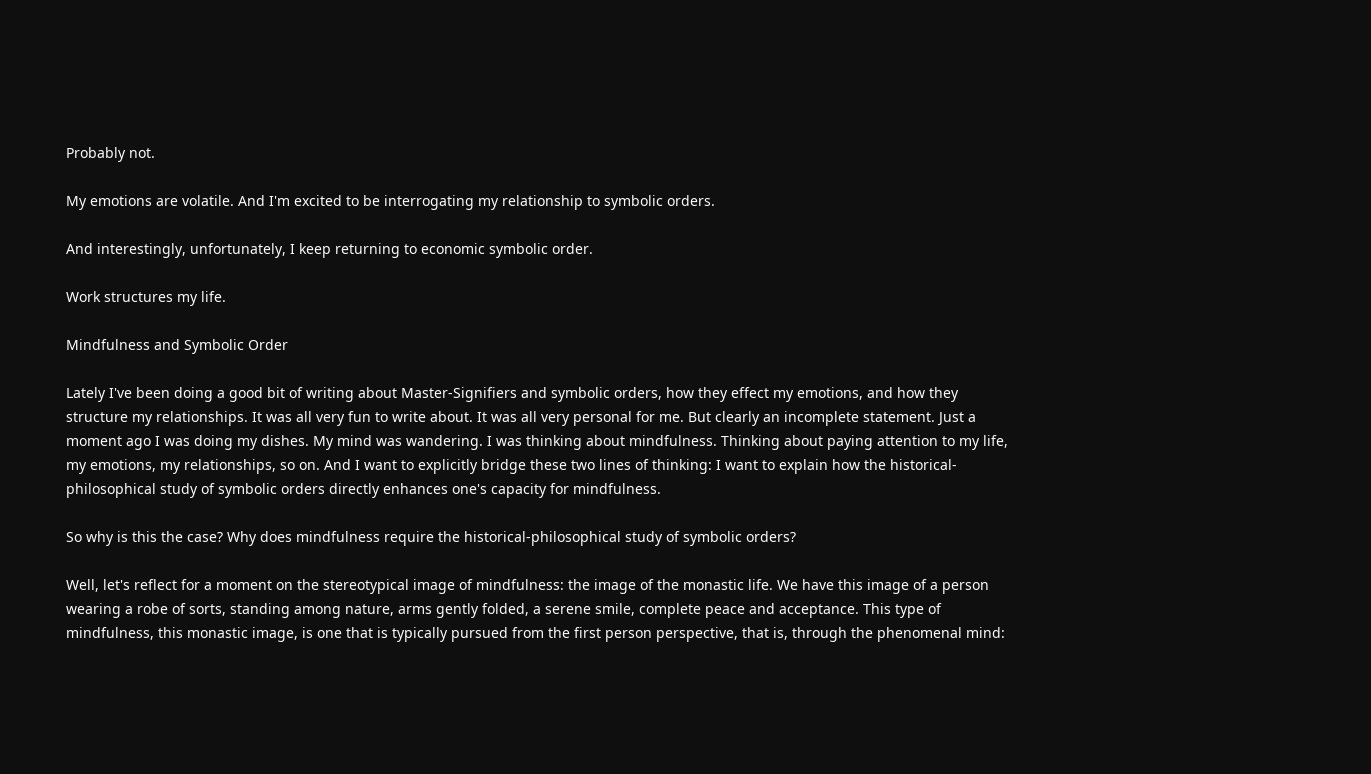Probably not.

My emotions are volatile. And I'm excited to be interrogating my relationship to symbolic orders.

And interestingly, unfortunately, I keep returning to economic symbolic order.

Work structures my life.

Mindfulness and Symbolic Order

Lately I've been doing a good bit of writing about Master-Signifiers and symbolic orders, how they effect my emotions, and how they structure my relationships. It was all very fun to write about. It was all very personal for me. But clearly an incomplete statement. Just a moment ago I was doing my dishes. My mind was wandering. I was thinking about mindfulness. Thinking about paying attention to my life, my emotions, my relationships, so on. And I want to explicitly bridge these two lines of thinking: I want to explain how the historical-philosophical study of symbolic orders directly enhances one's capacity for mindfulness.

So why is this the case? Why does mindfulness require the historical-philosophical study of symbolic orders?

Well, let's reflect for a moment on the stereotypical image of mindfulness: the image of the monastic life. We have this image of a person wearing a robe of sorts, standing among nature, arms gently folded, a serene smile, complete peace and acceptance. This type of mindfulness, this monastic image, is one that is typically pursued from the first person perspective, that is, through the phenomenal mind: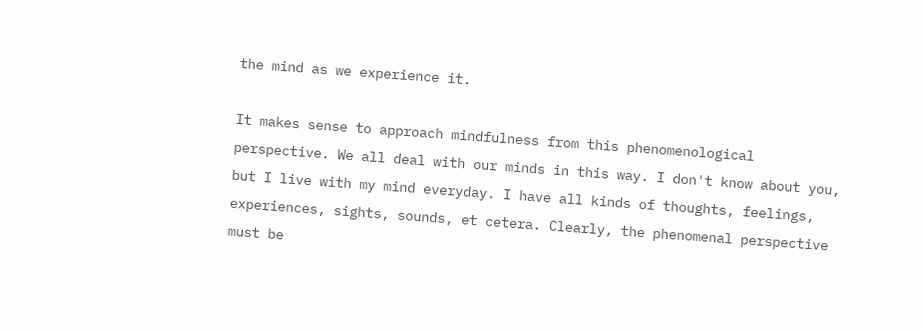the mind as we experience it.

It makes sense to approach mindfulness from this phenomenological perspective. We all deal with our minds in this way. I don't know about you, but I live with my mind everyday. I have all kinds of thoughts, feelings, experiences, sights, sounds, et cetera. Clearly, the phenomenal perspective must be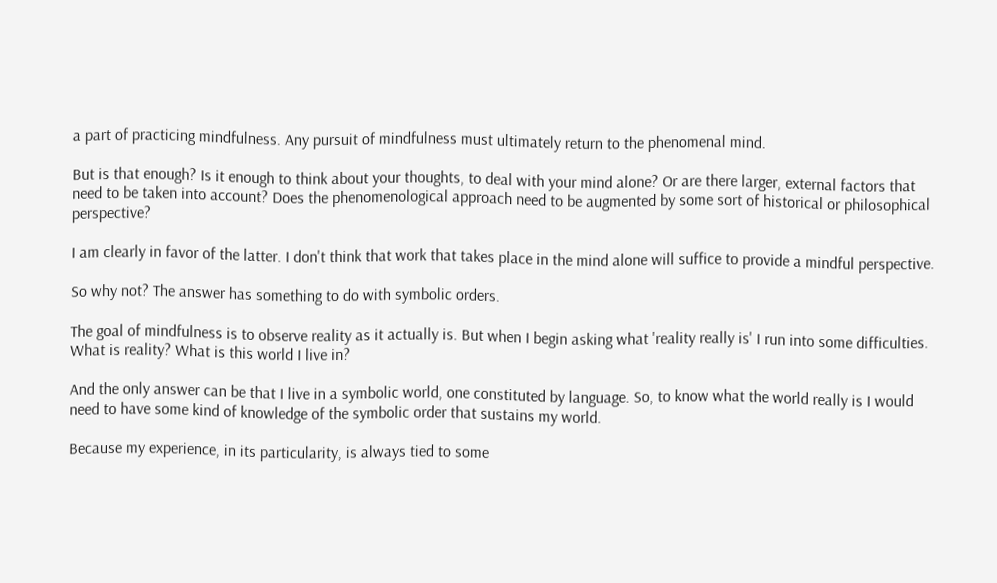a part of practicing mindfulness. Any pursuit of mindfulness must ultimately return to the phenomenal mind.

But is that enough? Is it enough to think about your thoughts, to deal with your mind alone? Or are there larger, external factors that need to be taken into account? Does the phenomenological approach need to be augmented by some sort of historical or philosophical perspective?

I am clearly in favor of the latter. I don't think that work that takes place in the mind alone will suffice to provide a mindful perspective.

So why not? The answer has something to do with symbolic orders.

The goal of mindfulness is to observe reality as it actually is. But when I begin asking what 'reality really is' I run into some difficulties. What is reality? What is this world I live in?

And the only answer can be that I live in a symbolic world, one constituted by language. So, to know what the world really is I would need to have some kind of knowledge of the symbolic order that sustains my world.

Because my experience, in its particularity, is always tied to some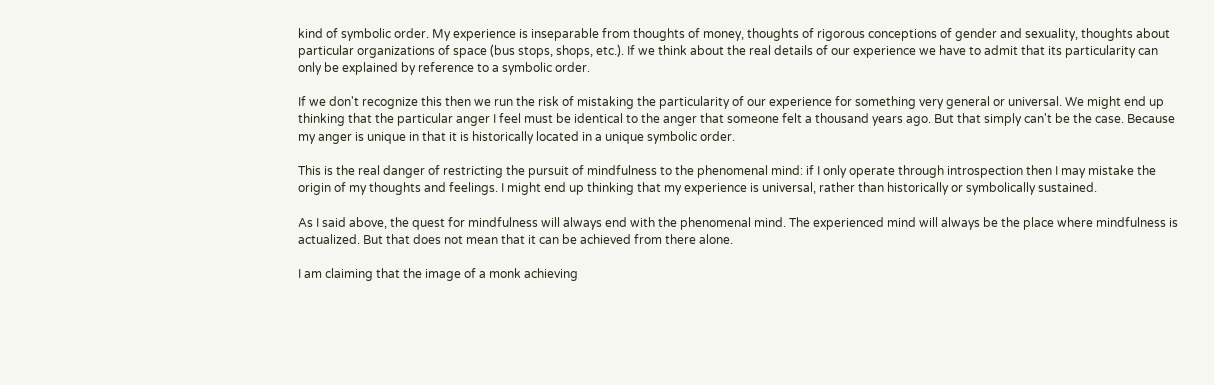kind of symbolic order. My experience is inseparable from thoughts of money, thoughts of rigorous conceptions of gender and sexuality, thoughts about particular organizations of space (bus stops, shops, etc.). If we think about the real details of our experience we have to admit that its particularity can only be explained by reference to a symbolic order.

If we don't recognize this then we run the risk of mistaking the particularity of our experience for something very general or universal. We might end up thinking that the particular anger I feel must be identical to the anger that someone felt a thousand years ago. But that simply can't be the case. Because my anger is unique in that it is historically located in a unique symbolic order.

This is the real danger of restricting the pursuit of mindfulness to the phenomenal mind: if I only operate through introspection then I may mistake the origin of my thoughts and feelings. I might end up thinking that my experience is universal, rather than historically or symbolically sustained.

As I said above, the quest for mindfulness will always end with the phenomenal mind. The experienced mind will always be the place where mindfulness is actualized. But that does not mean that it can be achieved from there alone.

I am claiming that the image of a monk achieving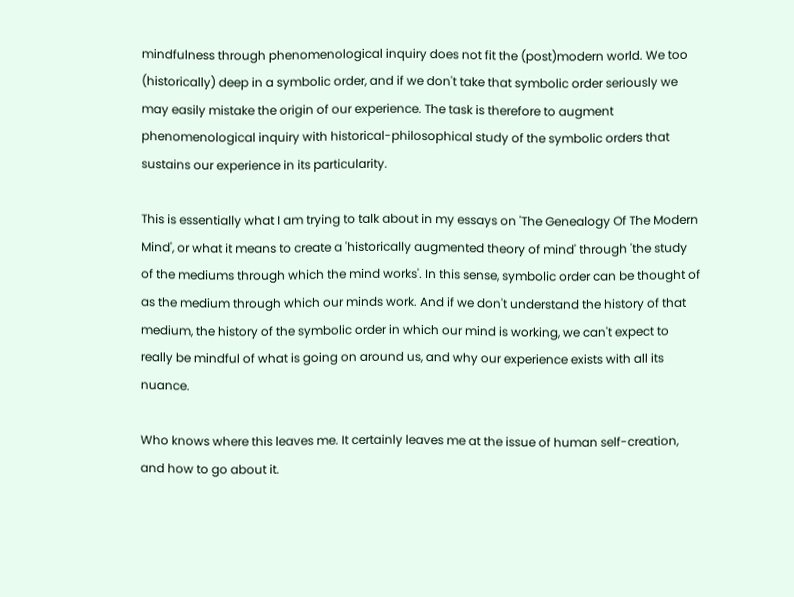mindfulness through phenomenological inquiry does not fit the (post)modern world. We too (historically) deep in a symbolic order, and if we don't take that symbolic order seriously we may easily mistake the origin of our experience. The task is therefore to augment phenomenological inquiry with historical-philosophical study of the symbolic orders that sustains our experience in its particularity.

This is essentially what I am trying to talk about in my essays on 'The Genealogy Of The Modern Mind', or what it means to create a 'historically augmented theory of mind' through 'the study of the mediums through which the mind works'. In this sense, symbolic order can be thought of as the medium through which our minds work. And if we don't understand the history of that medium, the history of the symbolic order in which our mind is working, we can't expect to really be mindful of what is going on around us, and why our experience exists with all its nuance.

Who knows where this leaves me. It certainly leaves me at the issue of human self-creation, and how to go about it.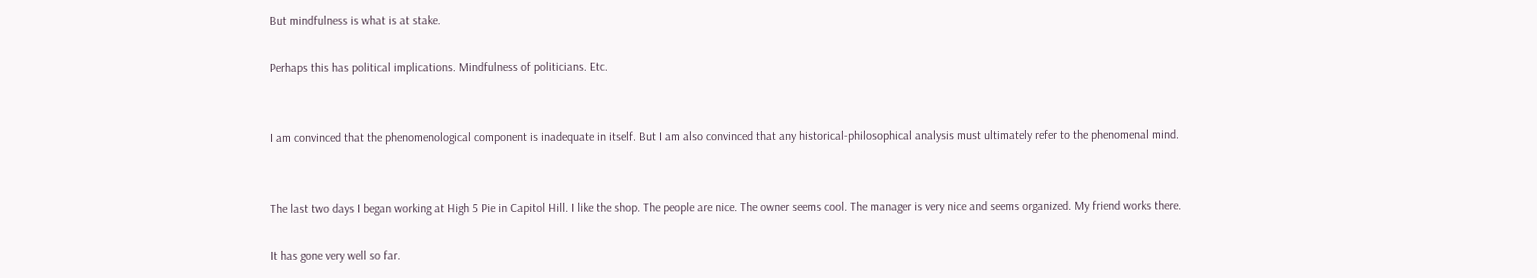But mindfulness is what is at stake.

Perhaps this has political implications. Mindfulness of politicians. Etc.


I am convinced that the phenomenological component is inadequate in itself. But I am also convinced that any historical-philosophical analysis must ultimately refer to the phenomenal mind.


The last two days I began working at High 5 Pie in Capitol Hill. I like the shop. The people are nice. The owner seems cool. The manager is very nice and seems organized. My friend works there.

It has gone very well so far.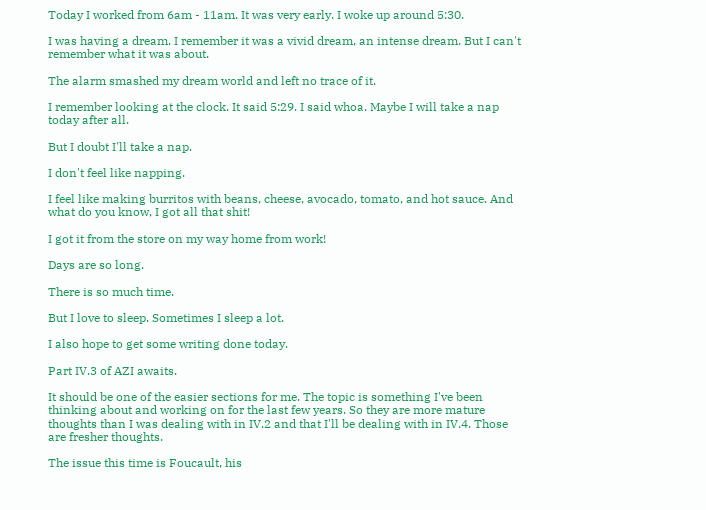Today I worked from 6am - 11am. It was very early. I woke up around 5:30.

I was having a dream. I remember it was a vivid dream, an intense dream. But I can't remember what it was about.

The alarm smashed my dream world and left no trace of it.

I remember looking at the clock. It said 5:29. I said whoa. Maybe I will take a nap today after all.

But I doubt I'll take a nap.

I don't feel like napping.

I feel like making burritos with beans, cheese, avocado, tomato, and hot sauce. And what do you know, I got all that shit!

I got it from the store on my way home from work!

Days are so long.

There is so much time.

But I love to sleep. Sometimes I sleep a lot.

I also hope to get some writing done today.

Part IV.3 of AZI awaits.

It should be one of the easier sections for me. The topic is something I've been thinking about and working on for the last few years. So they are more mature thoughts than I was dealing with in IV.2 and that I'll be dealing with in IV.4. Those are fresher thoughts.

The issue this time is Foucault, his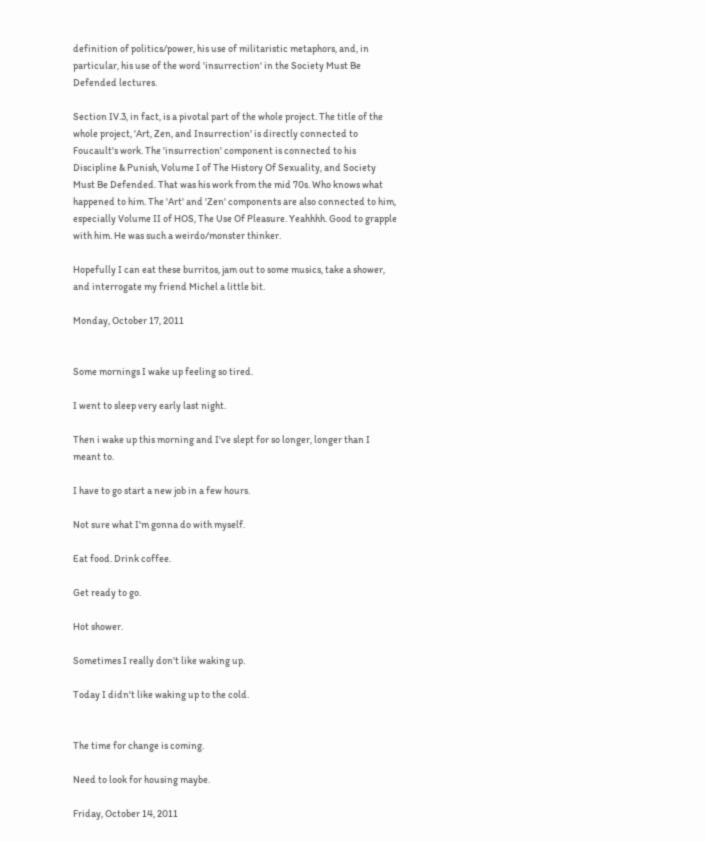definition of politics/power, his use of militaristic metaphors, and, in particular, his use of the word 'insurrection' in the Society Must Be Defended lectures.

Section IV.3, in fact, is a pivotal part of the whole project. The title of the whole project, 'Art, Zen, and Insurrection' is directly connected to Foucault's work. The 'insurrection' component is connected to his Discipline & Punish, Volume I of The History Of Sexuality, and Society Must Be Defended. That was his work from the mid 70s. Who knows what happened to him. The 'Art' and 'Zen' components are also connected to him, especially Volume II of HOS, The Use Of Pleasure. Yeahhhh. Good to grapple with him. He was such a weirdo/monster thinker.

Hopefully I can eat these burritos, jam out to some musics, take a shower, and interrogate my friend Michel a little bit.

Monday, October 17, 2011


Some mornings I wake up feeling so tired.

I went to sleep very early last night.

Then i wake up this morning and I've slept for so longer, longer than I meant to.

I have to go start a new job in a few hours.

Not sure what I'm gonna do with myself.

Eat food. Drink coffee.

Get ready to go.

Hot shower.

Sometimes I really don't like waking up.

Today I didn't like waking up to the cold.


The time for change is coming.

Need to look for housing maybe.

Friday, October 14, 2011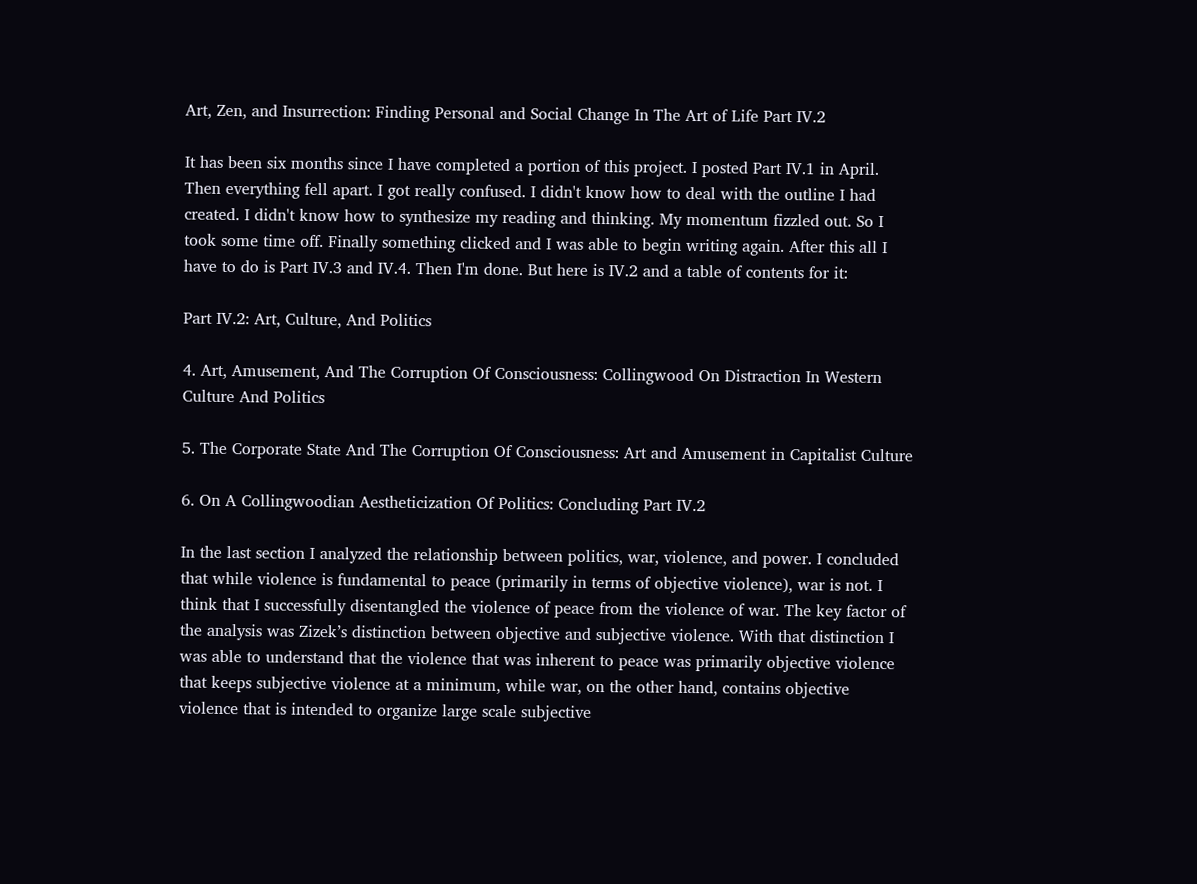Art, Zen, and Insurrection: Finding Personal and Social Change In The Art of Life Part IV.2

It has been six months since I have completed a portion of this project. I posted Part IV.1 in April. Then everything fell apart. I got really confused. I didn't know how to deal with the outline I had created. I didn't know how to synthesize my reading and thinking. My momentum fizzled out. So I took some time off. Finally something clicked and I was able to begin writing again. After this all I have to do is Part IV.3 and IV.4. Then I'm done. But here is IV.2 and a table of contents for it:

Part IV.2: Art, Culture, And Politics

4. Art, Amusement, And The Corruption Of Consciousness: Collingwood On Distraction In Western Culture And Politics

5. The Corporate State And The Corruption Of Consciousness: Art and Amusement in Capitalist Culture

6. On A Collingwoodian Aestheticization Of Politics: Concluding Part IV.2

In the last section I analyzed the relationship between politics, war, violence, and power. I concluded that while violence is fundamental to peace (primarily in terms of objective violence), war is not. I think that I successfully disentangled the violence of peace from the violence of war. The key factor of the analysis was Zizek’s distinction between objective and subjective violence. With that distinction I was able to understand that the violence that was inherent to peace was primarily objective violence that keeps subjective violence at a minimum, while war, on the other hand, contains objective violence that is intended to organize large scale subjective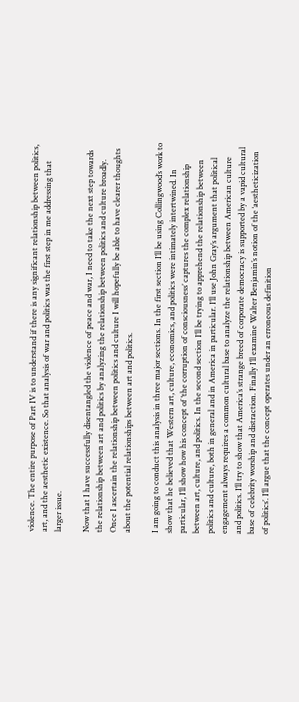violence. The entire purpose of Part IV is to understand if there is any significant relationship between politics, art, and the aesthetic existence. So that analysis of war and politics was the first step in me addressing that larger issue.

Now that I have successfully disentangled the violence of peace and war, I need to take the next step towards the relationship between art and politics by analyzing the relationship between politics and culture broadly. Once I ascertain the relationship between politics and culture I will hopefully be able to have clearer thoughts about the potential relationships between art and politics.

I am going to conduct this analysis in three major sections. In the first section I’ll be using Collingwood’s work to show that he believed that Western art, culture, economics, and politics were intimately intertwined. In particular, I’ll show how his concept of ‘the corruption of consciousness’ captures the complex relationship between art, culture, and politics. In the second section I’ll be trying to apprehend the relationship between politics and culture, both in general and in America in particular. I’ll use John Gray’s argument that political engagement always requires a common cultural base to analyze the relationship between American culture and politics. I’ll try to show that America’s strange breed of corporate democracy is supported by a vapid cultural base of celebrity worship and distraction. Finally I’ll examine Walter Benjamin’s notion of the ‘aestheticization of politics’. I’ll argue that the concept operates under an erroneous definition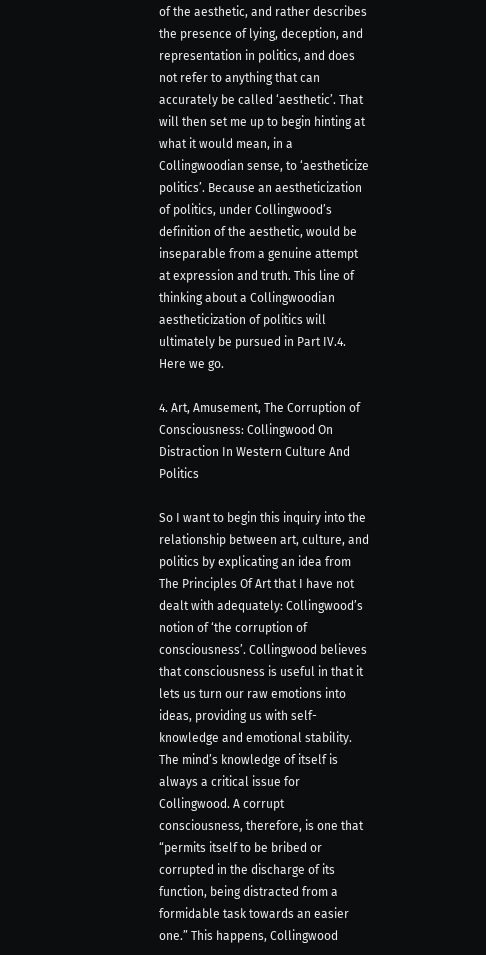of the aesthetic, and rather describes the presence of lying, deception, and representation in politics, and does not refer to anything that can accurately be called ‘aesthetic’. That will then set me up to begin hinting at what it would mean, in a Collingwoodian sense, to ‘aestheticize politics’. Because an aestheticization of politics, under Collingwood’s definition of the aesthetic, would be inseparable from a genuine attempt at expression and truth. This line of thinking about a Collingwoodian aestheticization of politics will ultimately be pursued in Part IV.4. Here we go.

4. Art, Amusement, The Corruption of Consciousness: Collingwood On Distraction In Western Culture And Politics

So I want to begin this inquiry into the relationship between art, culture, and politics by explicating an idea from The Principles Of Art that I have not dealt with adequately: Collingwood’s notion of ‘the corruption of consciousness’. Collingwood believes that consciousness is useful in that it lets us turn our raw emotions into ideas, providing us with self-knowledge and emotional stability. The mind’s knowledge of itself is always a critical issue for Collingwood. A corrupt consciousness, therefore, is one that “permits itself to be bribed or corrupted in the discharge of its function, being distracted from a formidable task towards an easier one.” This happens, Collingwood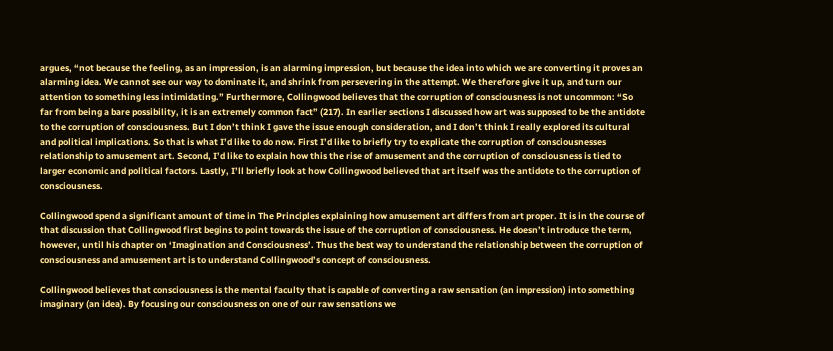argues, “not because the feeling, as an impression, is an alarming impression, but because the idea into which we are converting it proves an alarming idea. We cannot see our way to dominate it, and shrink from persevering in the attempt. We therefore give it up, and turn our attention to something less intimidating.” Furthermore, Collingwood believes that the corruption of consciousness is not uncommon: “So far from being a bare possibility, it is an extremely common fact” (217). In earlier sections I discussed how art was supposed to be the antidote to the corruption of consciousness. But I don’t think I gave the issue enough consideration, and I don’t think I really explored its cultural and political implications. So that is what I’d like to do now. First I’d like to briefly try to explicate the corruption of consciousnesses relationship to amusement art. Second, I’d like to explain how this the rise of amusement and the corruption of consciousness is tied to larger economic and political factors. Lastly, I’ll briefly look at how Collingwood believed that art itself was the antidote to the corruption of consciousness.

Collingwood spend a significant amount of time in The Principles explaining how amusement art differs from art proper. It is in the course of that discussion that Collingwood first begins to point towards the issue of the corruption of consciousness. He doesn’t introduce the term, however, until his chapter on ‘Imagination and Consciousness’. Thus the best way to understand the relationship between the corruption of consciousness and amusement art is to understand Collingwood’s concept of consciousness.

Collingwood believes that consciousness is the mental faculty that is capable of converting a raw sensation (an impression) into something imaginary (an idea). By focusing our consciousness on one of our raw sensations we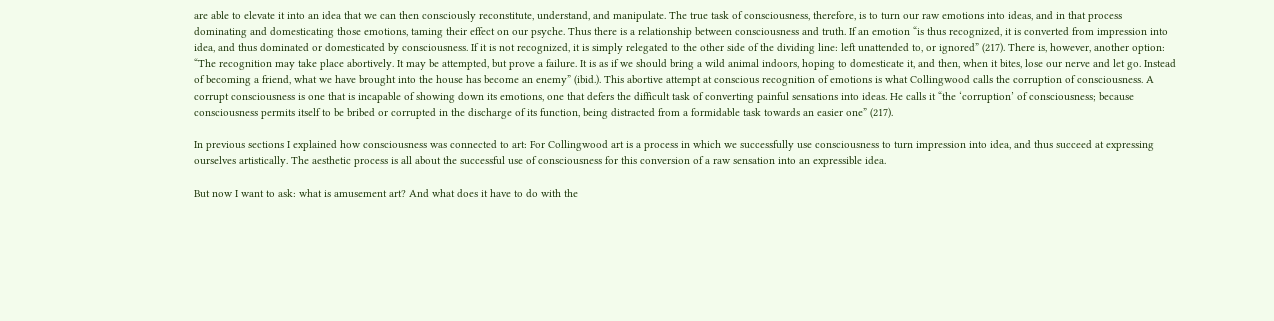are able to elevate it into an idea that we can then consciously reconstitute, understand, and manipulate. The true task of consciousness, therefore, is to turn our raw emotions into ideas, and in that process dominating and domesticating those emotions, taming their effect on our psyche. Thus there is a relationship between consciousness and truth. If an emotion “is thus recognized, it is converted from impression into idea, and thus dominated or domesticated by consciousness. If it is not recognized, it is simply relegated to the other side of the dividing line: left unattended to, or ignored” (217). There is, however, another option: “The recognition may take place abortively. It may be attempted, but prove a failure. It is as if we should bring a wild animal indoors, hoping to domesticate it, and then, when it bites, lose our nerve and let go. Instead of becoming a friend, what we have brought into the house has become an enemy” (ibid.). This abortive attempt at conscious recognition of emotions is what Collingwood calls the corruption of consciousness. A corrupt consciousness is one that is incapable of showing down its emotions, one that defers the difficult task of converting painful sensations into ideas. He calls it “the ‘corruption’ of consciousness; because consciousness permits itself to be bribed or corrupted in the discharge of its function, being distracted from a formidable task towards an easier one” (217).

In previous sections I explained how consciousness was connected to art: For Collingwood art is a process in which we successfully use consciousness to turn impression into idea, and thus succeed at expressing ourselves artistically. The aesthetic process is all about the successful use of consciousness for this conversion of a raw sensation into an expressible idea.

But now I want to ask: what is amusement art? And what does it have to do with the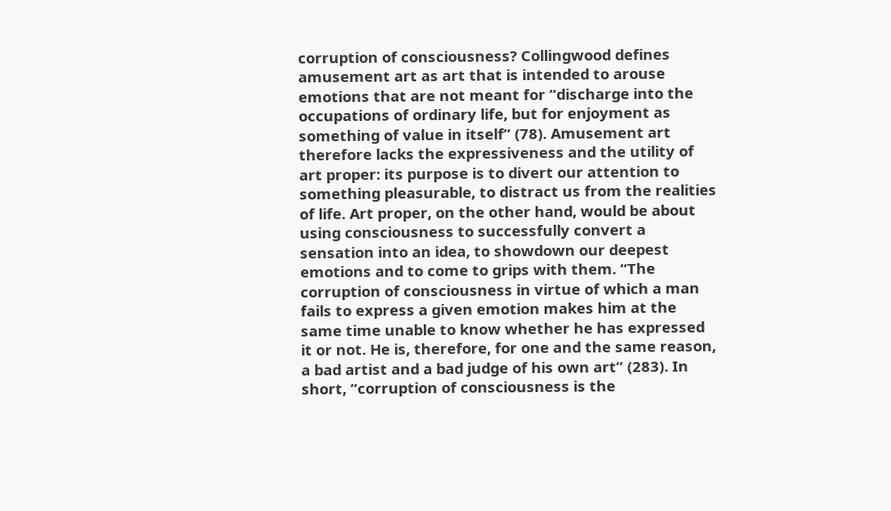corruption of consciousness? Collingwood defines amusement art as art that is intended to arouse emotions that are not meant for “discharge into the occupations of ordinary life, but for enjoyment as something of value in itself” (78). Amusement art therefore lacks the expressiveness and the utility of art proper: its purpose is to divert our attention to something pleasurable, to distract us from the realities of life. Art proper, on the other hand, would be about using consciousness to successfully convert a sensation into an idea, to showdown our deepest emotions and to come to grips with them. “The corruption of consciousness in virtue of which a man fails to express a given emotion makes him at the same time unable to know whether he has expressed it or not. He is, therefore, for one and the same reason, a bad artist and a bad judge of his own art” (283). In short, “corruption of consciousness is the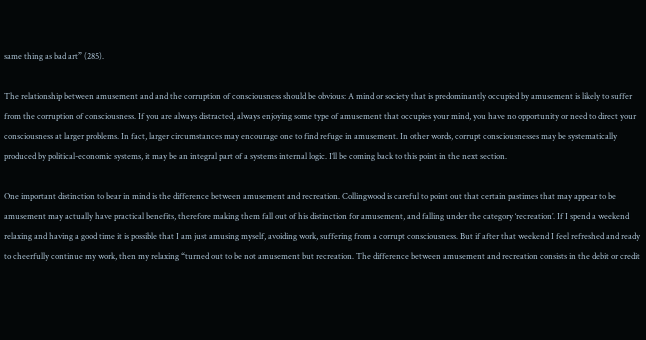same thing as bad art” (285).

The relationship between amusement and and the corruption of consciousness should be obvious: A mind or society that is predominantly occupied by amusement is likely to suffer from the corruption of consciousness. If you are always distracted, always enjoying some type of amusement that occupies your mind, you have no opportunity or need to direct your consciousness at larger problems. In fact, larger circumstances may encourage one to find refuge in amusement. In other words, corrupt consciousnesses may be systematically produced by political-economic systems, it may be an integral part of a systems internal logic. I’ll be coming back to this point in the next section.

One important distinction to bear in mind is the difference between amusement and recreation. Collingwood is careful to point out that certain pastimes that may appear to be amusement may actually have practical benefits, therefore making them fall out of his distinction for amusement, and falling under the category ‘recreation’. If I spend a weekend relaxing and having a good time it is possible that I am just amusing myself, avoiding work, suffering from a corrupt consciousness. But if after that weekend I feel refreshed and ready to cheerfully continue my work, then my relaxing “turned out to be not amusement but recreation. The difference between amusement and recreation consists in the debit or credit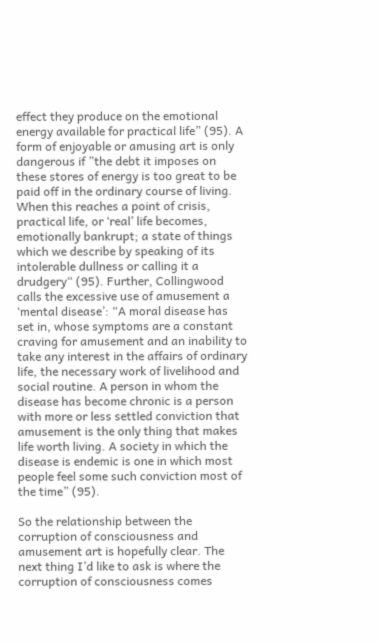effect they produce on the emotional energy available for practical life” (95). A form of enjoyable or amusing art is only dangerous if ”the debt it imposes on these stores of energy is too great to be paid off in the ordinary course of living. When this reaches a point of crisis, practical life, or ‘real’ life becomes, emotionally bankrupt; a state of things which we describe by speaking of its intolerable dullness or calling it a drudgery“ (95). Further, Collingwood calls the excessive use of amusement a ‘mental disease’: “A moral disease has set in, whose symptoms are a constant craving for amusement and an inability to take any interest in the affairs of ordinary life, the necessary work of livelihood and social routine. A person in whom the disease has become chronic is a person with more or less settled conviction that amusement is the only thing that makes life worth living. A society in which the disease is endemic is one in which most people feel some such conviction most of the time” (95).

So the relationship between the corruption of consciousness and amusement art is hopefully clear. The next thing I’d like to ask is where the corruption of consciousness comes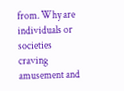from. Why are individuals or societies craving amusement and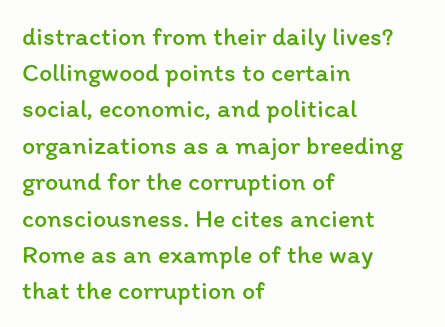distraction from their daily lives? Collingwood points to certain social, economic, and political organizations as a major breeding ground for the corruption of consciousness. He cites ancient Rome as an example of the way that the corruption of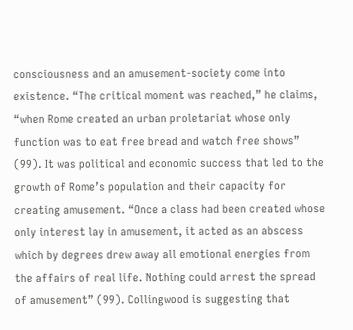consciousness and an amusement-society come into existence. “The critical moment was reached,” he claims, “when Rome created an urban proletariat whose only function was to eat free bread and watch free shows” (99). It was political and economic success that led to the growth of Rome’s population and their capacity for creating amusement. “Once a class had been created whose only interest lay in amusement, it acted as an abscess which by degrees drew away all emotional energies from the affairs of real life. Nothing could arrest the spread of amusement” (99). Collingwood is suggesting that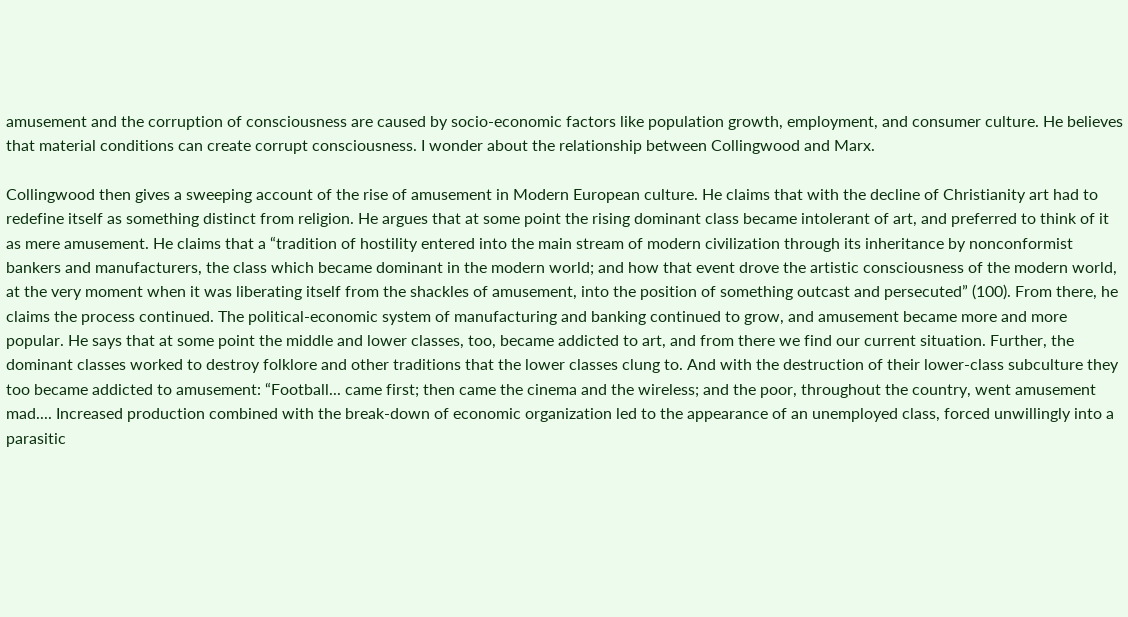amusement and the corruption of consciousness are caused by socio-economic factors like population growth, employment, and consumer culture. He believes that material conditions can create corrupt consciousness. I wonder about the relationship between Collingwood and Marx.

Collingwood then gives a sweeping account of the rise of amusement in Modern European culture. He claims that with the decline of Christianity art had to redefine itself as something distinct from religion. He argues that at some point the rising dominant class became intolerant of art, and preferred to think of it as mere amusement. He claims that a “tradition of hostility entered into the main stream of modern civilization through its inheritance by nonconformist bankers and manufacturers, the class which became dominant in the modern world; and how that event drove the artistic consciousness of the modern world, at the very moment when it was liberating itself from the shackles of amusement, into the position of something outcast and persecuted” (100). From there, he claims the process continued. The political-economic system of manufacturing and banking continued to grow, and amusement became more and more popular. He says that at some point the middle and lower classes, too, became addicted to art, and from there we find our current situation. Further, the dominant classes worked to destroy folklore and other traditions that the lower classes clung to. And with the destruction of their lower-class subculture they too became addicted to amusement: “Football... came first; then came the cinema and the wireless; and the poor, throughout the country, went amusement mad.... Increased production combined with the break-down of economic organization led to the appearance of an unemployed class, forced unwillingly into a parasitic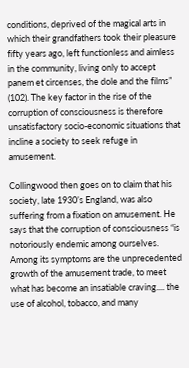conditions, deprived of the magical arts in which their grandfathers took their pleasure fifty years ago, left functionless and aimless in the community, living only to accept panem et circenses, the dole and the films” (102). The key factor in the rise of the corruption of consciousness is therefore unsatisfactory socio-economic situations that incline a society to seek refuge in amusement.

Collingwood then goes on to claim that his society, late 1930’s England, was also suffering from a fixation on amusement. He says that the corruption of consciousness “is notoriously endemic among ourselves. Among its symptoms are the unprecedented growth of the amusement trade, to meet what has become an insatiable craving.... the use of alcohol, tobacco, and many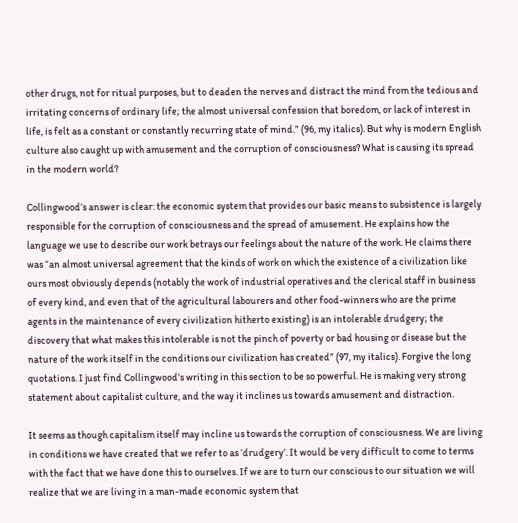other drugs, not for ritual purposes, but to deaden the nerves and distract the mind from the tedious and irritating concerns of ordinary life; the almost universal confession that boredom, or lack of interest in life, is felt as a constant or constantly recurring state of mind.” (96, my italics). But why is modern English culture also caught up with amusement and the corruption of consciousness? What is causing its spread in the modern world?

Collingwood’s answer is clear: the economic system that provides our basic means to subsistence is largely responsible for the corruption of consciousness and the spread of amusement. He explains how the language we use to describe our work betrays our feelings about the nature of the work. He claims there was “an almost universal agreement that the kinds of work on which the existence of a civilization like ours most obviously depends (notably the work of industrial operatives and the clerical staff in business of every kind, and even that of the agricultural labourers and other food-winners who are the prime agents in the maintenance of every civilization hitherto existing) is an intolerable drudgery; the discovery that what makes this intolerable is not the pinch of poverty or bad housing or disease but the nature of the work itself in the conditions our civilization has created” (97, my italics). Forgive the long quotations. I just find Collingwood’s writing in this section to be so powerful. He is making very strong statement about capitalist culture, and the way it inclines us towards amusement and distraction.

It seems as though capitalism itself may incline us towards the corruption of consciousness. We are living in conditions we have created that we refer to as ‘drudgery’. It would be very difficult to come to terms with the fact that we have done this to ourselves. If we are to turn our conscious to our situation we will realize that we are living in a man-made economic system that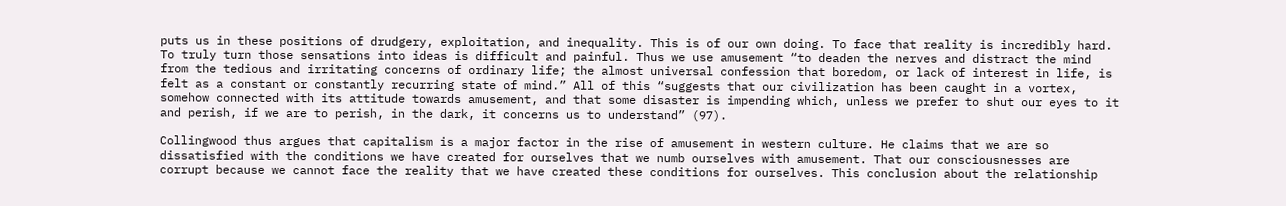puts us in these positions of drudgery, exploitation, and inequality. This is of our own doing. To face that reality is incredibly hard. To truly turn those sensations into ideas is difficult and painful. Thus we use amusement “to deaden the nerves and distract the mind from the tedious and irritating concerns of ordinary life; the almost universal confession that boredom, or lack of interest in life, is felt as a constant or constantly recurring state of mind.” All of this “suggests that our civilization has been caught in a vortex, somehow connected with its attitude towards amusement, and that some disaster is impending which, unless we prefer to shut our eyes to it and perish, if we are to perish, in the dark, it concerns us to understand” (97).

Collingwood thus argues that capitalism is a major factor in the rise of amusement in western culture. He claims that we are so dissatisfied with the conditions we have created for ourselves that we numb ourselves with amusement. That our consciousnesses are corrupt because we cannot face the reality that we have created these conditions for ourselves. This conclusion about the relationship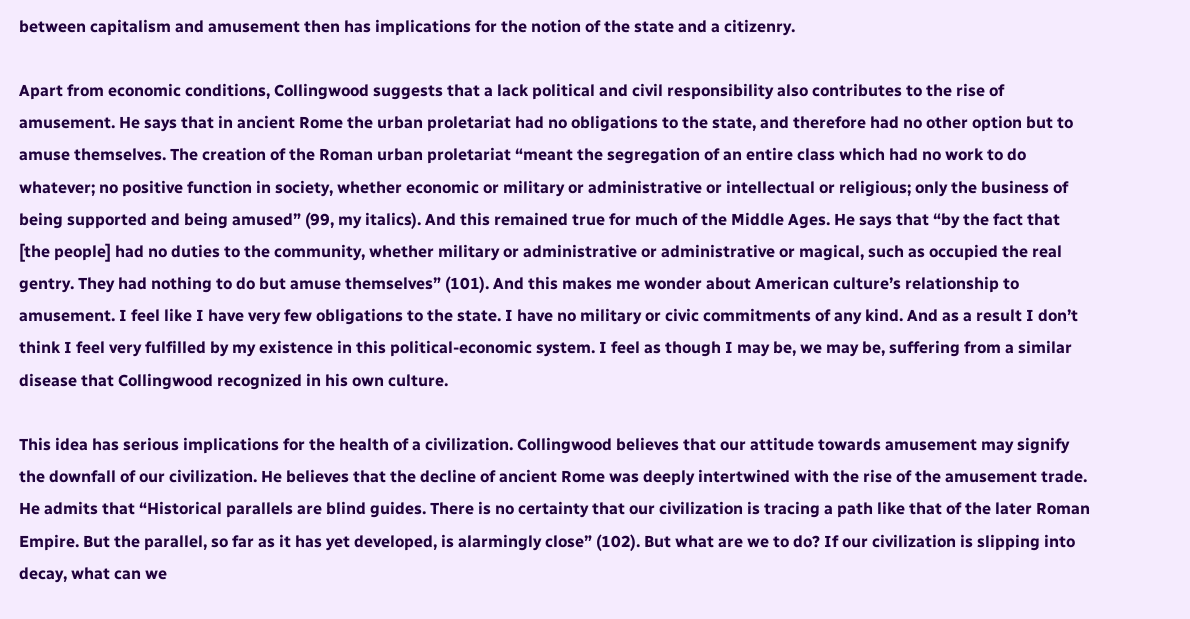between capitalism and amusement then has implications for the notion of the state and a citizenry.

Apart from economic conditions, Collingwood suggests that a lack political and civil responsibility also contributes to the rise of amusement. He says that in ancient Rome the urban proletariat had no obligations to the state, and therefore had no other option but to amuse themselves. The creation of the Roman urban proletariat “meant the segregation of an entire class which had no work to do whatever; no positive function in society, whether economic or military or administrative or intellectual or religious; only the business of being supported and being amused” (99, my italics). And this remained true for much of the Middle Ages. He says that “by the fact that [the people] had no duties to the community, whether military or administrative or administrative or magical, such as occupied the real gentry. They had nothing to do but amuse themselves” (101). And this makes me wonder about American culture’s relationship to amusement. I feel like I have very few obligations to the state. I have no military or civic commitments of any kind. And as a result I don’t think I feel very fulfilled by my existence in this political-economic system. I feel as though I may be, we may be, suffering from a similar disease that Collingwood recognized in his own culture.

This idea has serious implications for the health of a civilization. Collingwood believes that our attitude towards amusement may signify the downfall of our civilization. He believes that the decline of ancient Rome was deeply intertwined with the rise of the amusement trade. He admits that “Historical parallels are blind guides. There is no certainty that our civilization is tracing a path like that of the later Roman Empire. But the parallel, so far as it has yet developed, is alarmingly close” (102). But what are we to do? If our civilization is slipping into decay, what can we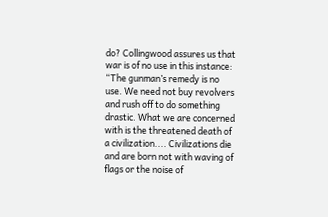do? Collingwood assures us that war is of no use in this instance: “The gunman’s remedy is no use. We need not buy revolvers and rush off to do something drastic. What we are concerned with is the threatened death of a civilization.... Civilizations die and are born not with waving of flags or the noise of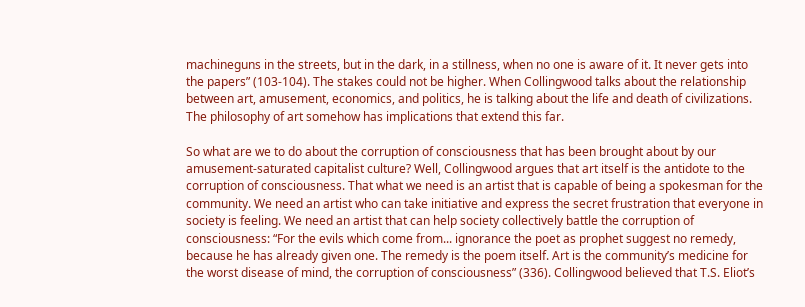machineguns in the streets, but in the dark, in a stillness, when no one is aware of it. It never gets into the papers” (103-104). The stakes could not be higher. When Collingwood talks about the relationship between art, amusement, economics, and politics, he is talking about the life and death of civilizations. The philosophy of art somehow has implications that extend this far.

So what are we to do about the corruption of consciousness that has been brought about by our amusement-saturated capitalist culture? Well, Collingwood argues that art itself is the antidote to the corruption of consciousness. That what we need is an artist that is capable of being a spokesman for the community. We need an artist who can take initiative and express the secret frustration that everyone in society is feeling. We need an artist that can help society collectively battle the corruption of consciousness: “For the evils which come from... ignorance the poet as prophet suggest no remedy, because he has already given one. The remedy is the poem itself. Art is the community’s medicine for the worst disease of mind, the corruption of consciousness” (336). Collingwood believed that T.S. Eliot’s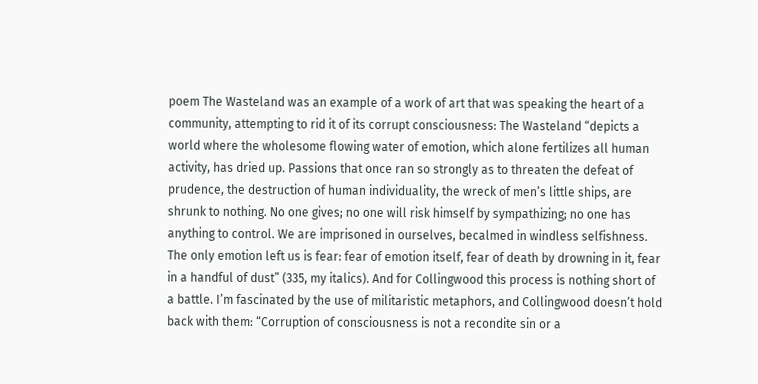poem The Wasteland was an example of a work of art that was speaking the heart of a community, attempting to rid it of its corrupt consciousness: The Wasteland “depicts a world where the wholesome flowing water of emotion, which alone fertilizes all human activity, has dried up. Passions that once ran so strongly as to threaten the defeat of prudence, the destruction of human individuality, the wreck of men’s little ships, are shrunk to nothing. No one gives; no one will risk himself by sympathizing; no one has anything to control. We are imprisoned in ourselves, becalmed in windless selfishness. The only emotion left us is fear: fear of emotion itself, fear of death by drowning in it, fear in a handful of dust” (335, my italics). And for Collingwood this process is nothing short of a battle. I’m fascinated by the use of militaristic metaphors, and Collingwood doesn’t hold back with them: “Corruption of consciousness is not a recondite sin or a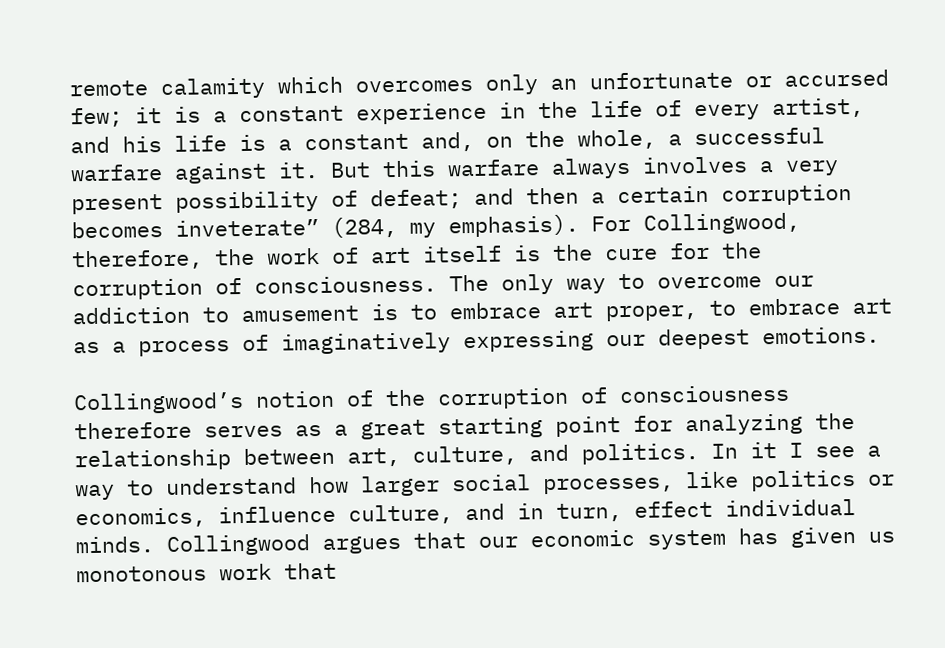remote calamity which overcomes only an unfortunate or accursed few; it is a constant experience in the life of every artist, and his life is a constant and, on the whole, a successful warfare against it. But this warfare always involves a very present possibility of defeat; and then a certain corruption becomes inveterate” (284, my emphasis). For Collingwood, therefore, the work of art itself is the cure for the corruption of consciousness. The only way to overcome our addiction to amusement is to embrace art proper, to embrace art as a process of imaginatively expressing our deepest emotions.

Collingwood’s notion of the corruption of consciousness therefore serves as a great starting point for analyzing the relationship between art, culture, and politics. In it I see a way to understand how larger social processes, like politics or economics, influence culture, and in turn, effect individual minds. Collingwood argues that our economic system has given us monotonous work that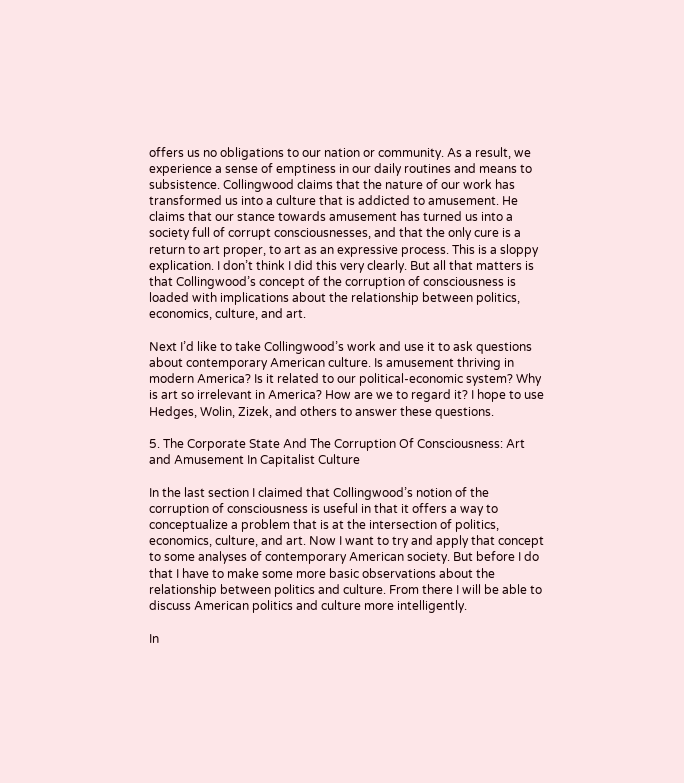offers us no obligations to our nation or community. As a result, we experience a sense of emptiness in our daily routines and means to subsistence. Collingwood claims that the nature of our work has transformed us into a culture that is addicted to amusement. He claims that our stance towards amusement has turned us into a society full of corrupt consciousnesses, and that the only cure is a return to art proper, to art as an expressive process. This is a sloppy explication. I don’t think I did this very clearly. But all that matters is that Collingwood’s concept of the corruption of consciousness is loaded with implications about the relationship between politics, economics, culture, and art.

Next I’d like to take Collingwood’s work and use it to ask questions about contemporary American culture. Is amusement thriving in modern America? Is it related to our political-economic system? Why is art so irrelevant in America? How are we to regard it? I hope to use Hedges, Wolin, Zizek, and others to answer these questions.

5. The Corporate State And The Corruption Of Consciousness: Art and Amusement In Capitalist Culture

In the last section I claimed that Collingwood’s notion of the corruption of consciousness is useful in that it offers a way to conceptualize a problem that is at the intersection of politics, economics, culture, and art. Now I want to try and apply that concept to some analyses of contemporary American society. But before I do that I have to make some more basic observations about the relationship between politics and culture. From there I will be able to discuss American politics and culture more intelligently.

In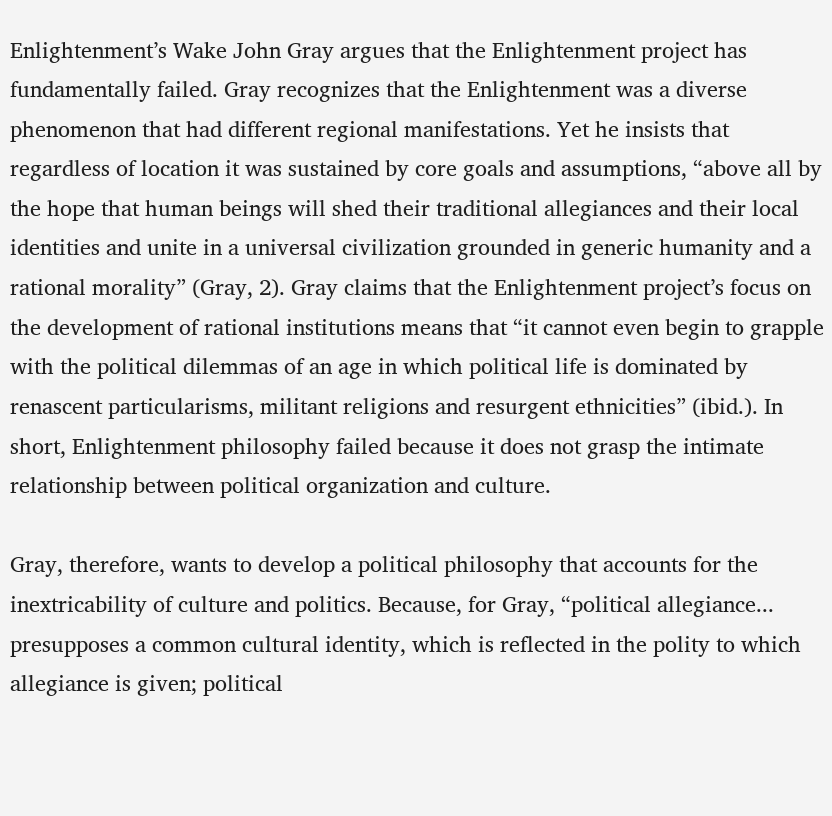Enlightenment’s Wake John Gray argues that the Enlightenment project has fundamentally failed. Gray recognizes that the Enlightenment was a diverse phenomenon that had different regional manifestations. Yet he insists that regardless of location it was sustained by core goals and assumptions, “above all by the hope that human beings will shed their traditional allegiances and their local identities and unite in a universal civilization grounded in generic humanity and a rational morality” (Gray, 2). Gray claims that the Enlightenment project’s focus on the development of rational institutions means that “it cannot even begin to grapple with the political dilemmas of an age in which political life is dominated by renascent particularisms, militant religions and resurgent ethnicities” (ibid.). In short, Enlightenment philosophy failed because it does not grasp the intimate relationship between political organization and culture.

Gray, therefore, wants to develop a political philosophy that accounts for the inextricability of culture and politics. Because, for Gray, “political allegiance... presupposes a common cultural identity, which is reflected in the polity to which allegiance is given; political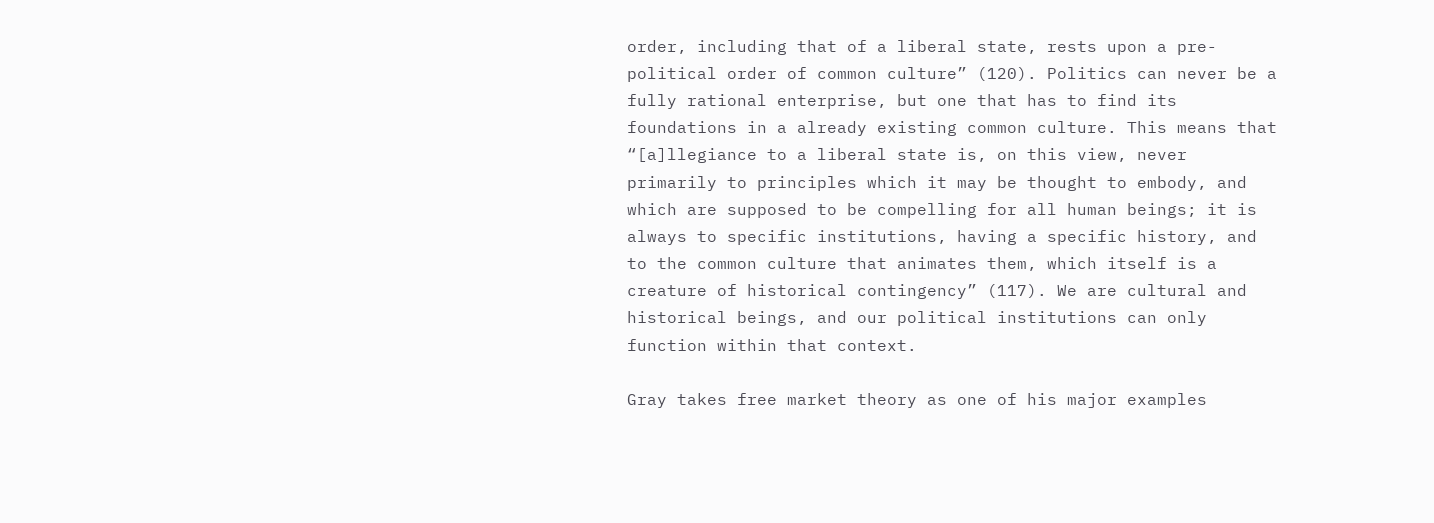order, including that of a liberal state, rests upon a pre-political order of common culture” (120). Politics can never be a fully rational enterprise, but one that has to find its foundations in a already existing common culture. This means that “[a]llegiance to a liberal state is, on this view, never primarily to principles which it may be thought to embody, and which are supposed to be compelling for all human beings; it is always to specific institutions, having a specific history, and to the common culture that animates them, which itself is a creature of historical contingency” (117). We are cultural and historical beings, and our political institutions can only function within that context.

Gray takes free market theory as one of his major examples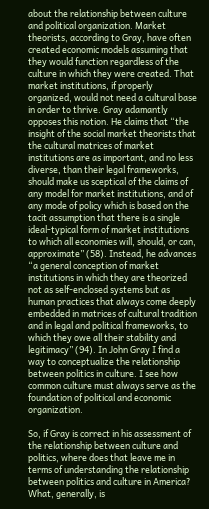about the relationship between culture and political organization. Market theorists, according to Gray, have often created economic models assuming that they would function regardless of the culture in which they were created. That market institutions, if properly organized, would not need a cultural base in order to thrive. Gray adamantly opposes this notion. He claims that “the insight of the social market theorists that the cultural matrices of market institutions are as important, and no less diverse, than their legal frameworks, should make us sceptical of the claims of any model for market institutions, and of any mode of policy which is based on the tacit assumption that there is a single ideal-typical form of market institutions to which all economies will, should, or can, approximate” (58). Instead, he advances “a general conception of market institutions in which they are theorized not as self-enclosed systems but as human practices that always come deeply embedded in matrices of cultural tradition and in legal and political frameworks, to which they owe all their stability and legitimacy” (94). In John Gray I find a way to conceptualize the relationship between politics in culture. I see how common culture must always serve as the foundation of political and economic organization.

So, if Gray is correct in his assessment of the relationship between culture and politics, where does that leave me in terms of understanding the relationship between politics and culture in America? What, generally, is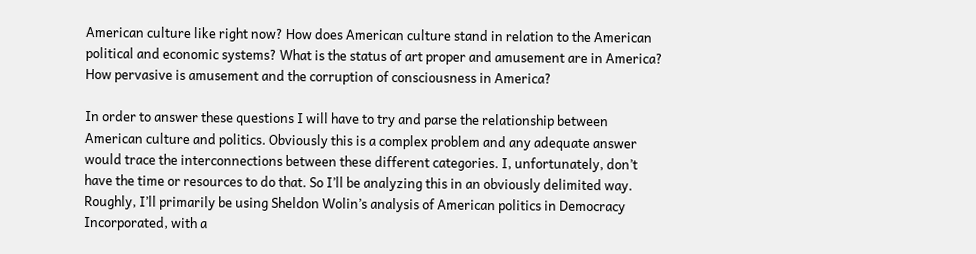American culture like right now? How does American culture stand in relation to the American political and economic systems? What is the status of art proper and amusement are in America? How pervasive is amusement and the corruption of consciousness in America?

In order to answer these questions I will have to try and parse the relationship between American culture and politics. Obviously this is a complex problem and any adequate answer would trace the interconnections between these different categories. I, unfortunately, don’t have the time or resources to do that. So I’ll be analyzing this in an obviously delimited way. Roughly, I’ll primarily be using Sheldon Wolin’s analysis of American politics in Democracy Incorporated, with a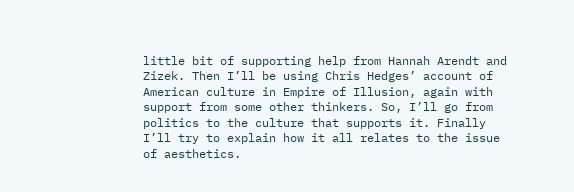little bit of supporting help from Hannah Arendt and Zizek. Then I’ll be using Chris Hedges’ account of American culture in Empire of Illusion, again with support from some other thinkers. So, I’ll go from politics to the culture that supports it. Finally I’ll try to explain how it all relates to the issue of aesthetics.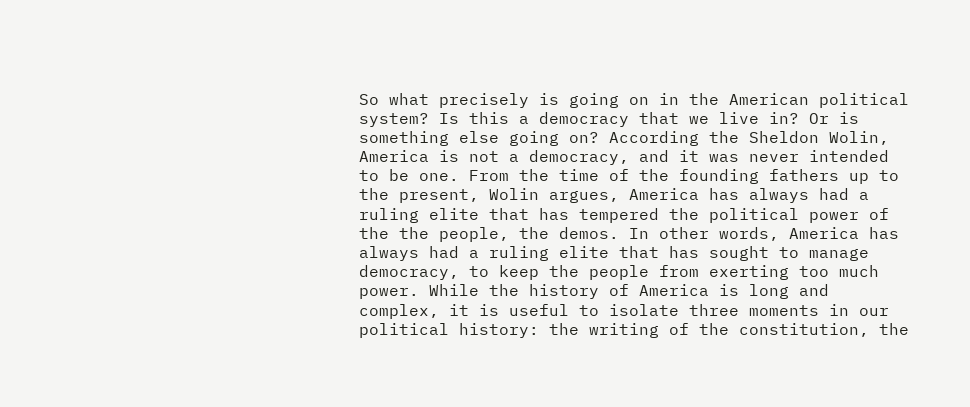So what precisely is going on in the American political system? Is this a democracy that we live in? Or is something else going on? According the Sheldon Wolin, America is not a democracy, and it was never intended to be one. From the time of the founding fathers up to the present, Wolin argues, America has always had a ruling elite that has tempered the political power of the the people, the demos. In other words, America has always had a ruling elite that has sought to manage democracy, to keep the people from exerting too much power. While the history of America is long and complex, it is useful to isolate three moments in our political history: the writing of the constitution, the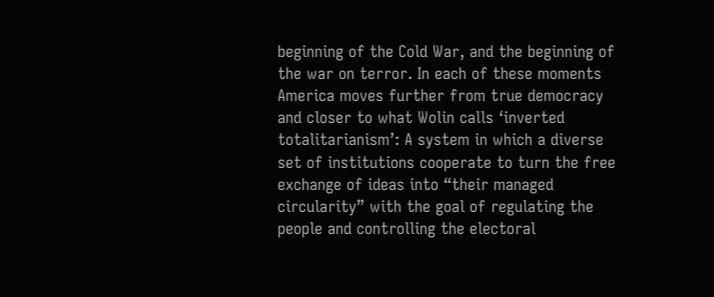beginning of the Cold War, and the beginning of the war on terror. In each of these moments America moves further from true democracy and closer to what Wolin calls ‘inverted totalitarianism’: A system in which a diverse set of institutions cooperate to turn the free exchange of ideas into “their managed circularity” with the goal of regulating the people and controlling the electoral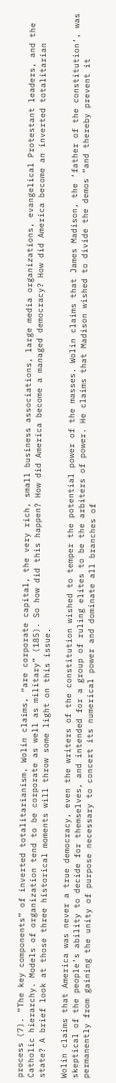process (7). “The key components” of inverted totalitarianism, Wolin claims, “are corporate capital, the very rich, small business associations, large media organizations, evangelical Protestant leaders, and the Catholic hierarchy. Models of organization tend to be corporate as well as military” (185). So how did this happen? How did America become a managed democracy? How did America become an inverted totalitarian state? A brief look at those three historical moments will throw some light on this issue.

Wolin claims that America was never a true democracy, even the writers of the constitution wished to temper the potential power of the masses. Wolin claims that James Madison, the ‘father of the constitution’, was skeptical of the people’s ability to decide for themselves, and intended for a group of ruling elites to be the arbiters of power. He claims that Madison wished to divide the demos “and thereby prevent it permanently from gaining the unity of purpose necessary to concert its numerical power and dominate all branches of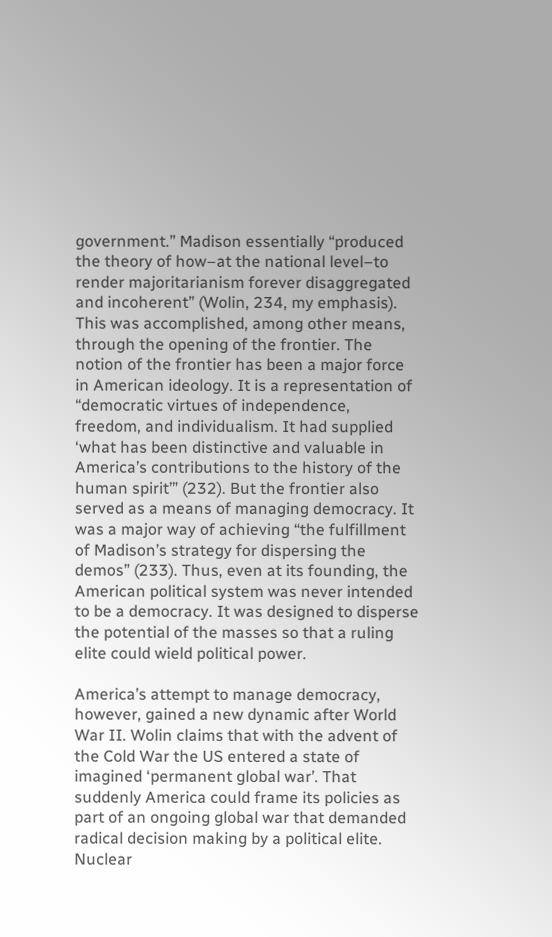government.” Madison essentially “produced the theory of how–at the national level–to render majoritarianism forever disaggregated and incoherent” (Wolin, 234, my emphasis). This was accomplished, among other means, through the opening of the frontier. The notion of the frontier has been a major force in American ideology. It is a representation of “democratic virtues of independence, freedom, and individualism. It had supplied ‘what has been distinctive and valuable in America’s contributions to the history of the human spirit’” (232). But the frontier also served as a means of managing democracy. It was a major way of achieving “the fulfillment of Madison’s strategy for dispersing the demos” (233). Thus, even at its founding, the American political system was never intended to be a democracy. It was designed to disperse the potential of the masses so that a ruling elite could wield political power.

America’s attempt to manage democracy, however, gained a new dynamic after World War II. Wolin claims that with the advent of the Cold War the US entered a state of imagined ‘permanent global war’. That suddenly America could frame its policies as part of an ongoing global war that demanded radical decision making by a political elite. Nuclear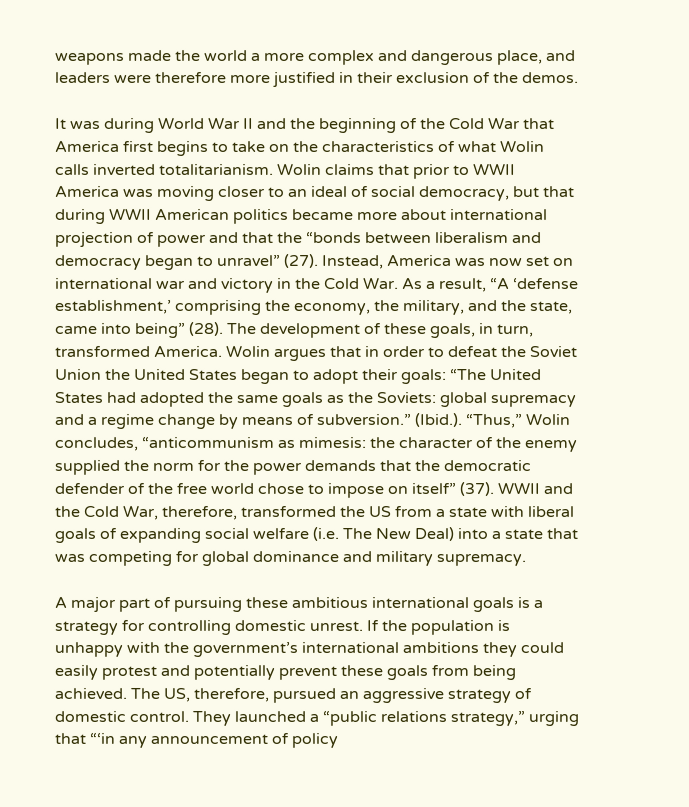weapons made the world a more complex and dangerous place, and leaders were therefore more justified in their exclusion of the demos.

It was during World War II and the beginning of the Cold War that America first begins to take on the characteristics of what Wolin calls inverted totalitarianism. Wolin claims that prior to WWII America was moving closer to an ideal of social democracy, but that during WWII American politics became more about international projection of power and that the “bonds between liberalism and democracy began to unravel” (27). Instead, America was now set on international war and victory in the Cold War. As a result, “A ‘defense establishment,’ comprising the economy, the military, and the state, came into being” (28). The development of these goals, in turn, transformed America. Wolin argues that in order to defeat the Soviet Union the United States began to adopt their goals: “The United States had adopted the same goals as the Soviets: global supremacy and a regime change by means of subversion.” (Ibid.). “Thus,” Wolin concludes, “anticommunism as mimesis: the character of the enemy supplied the norm for the power demands that the democratic defender of the free world chose to impose on itself” (37). WWII and the Cold War, therefore, transformed the US from a state with liberal goals of expanding social welfare (i.e. The New Deal) into a state that was competing for global dominance and military supremacy.

A major part of pursuing these ambitious international goals is a strategy for controlling domestic unrest. If the population is unhappy with the government’s international ambitions they could easily protest and potentially prevent these goals from being achieved. The US, therefore, pursued an aggressive strategy of domestic control. They launched a “public relations strategy,” urging that “‘in any announcement of policy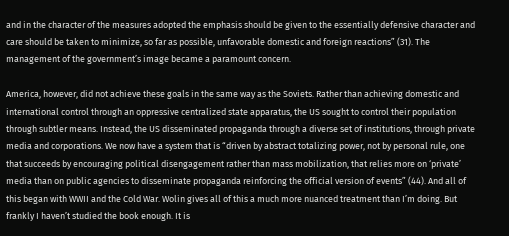and in the character of the measures adopted the emphasis should be given to the essentially defensive character and care should be taken to minimize, so far as possible, unfavorable domestic and foreign reactions” (31). The management of the government’s image became a paramount concern.

America, however, did not achieve these goals in the same way as the Soviets. Rather than achieving domestic and international control through an oppressive centralized state apparatus, the US sought to control their population through subtler means. Instead, the US disseminated propaganda through a diverse set of institutions, through private media and corporations. We now have a system that is “driven by abstract totalizing power, not by personal rule, one that succeeds by encouraging political disengagement rather than mass mobilization, that relies more on ‘private’ media than on public agencies to disseminate propaganda reinforcing the official version of events” (44). And all of this began with WWII and the Cold War. Wolin gives all of this a much more nuanced treatment than I’m doing. But frankly I haven’t studied the book enough. It is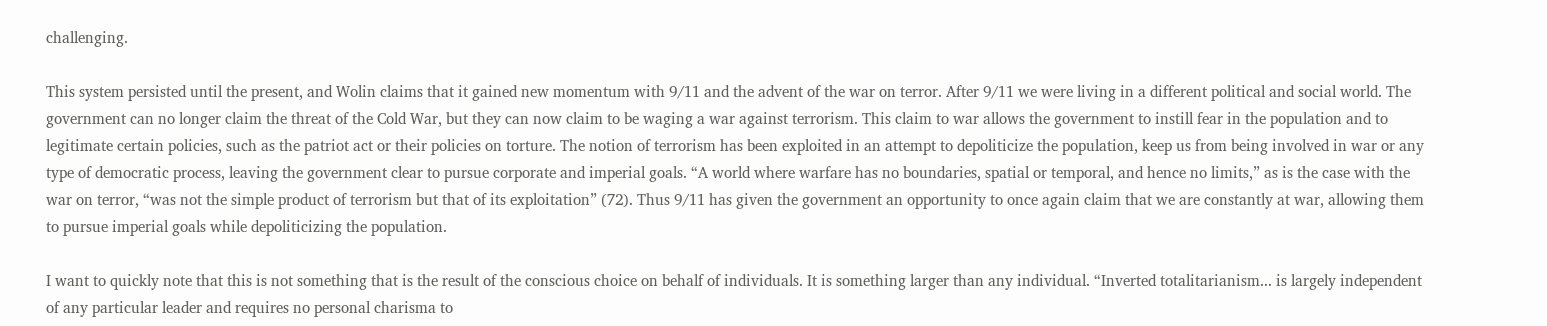challenging.

This system persisted until the present, and Wolin claims that it gained new momentum with 9/11 and the advent of the war on terror. After 9/11 we were living in a different political and social world. The government can no longer claim the threat of the Cold War, but they can now claim to be waging a war against terrorism. This claim to war allows the government to instill fear in the population and to legitimate certain policies, such as the patriot act or their policies on torture. The notion of terrorism has been exploited in an attempt to depoliticize the population, keep us from being involved in war or any type of democratic process, leaving the government clear to pursue corporate and imperial goals. “A world where warfare has no boundaries, spatial or temporal, and hence no limits,” as is the case with the war on terror, “was not the simple product of terrorism but that of its exploitation” (72). Thus 9/11 has given the government an opportunity to once again claim that we are constantly at war, allowing them to pursue imperial goals while depoliticizing the population.

I want to quickly note that this is not something that is the result of the conscious choice on behalf of individuals. It is something larger than any individual. “Inverted totalitarianism... is largely independent of any particular leader and requires no personal charisma to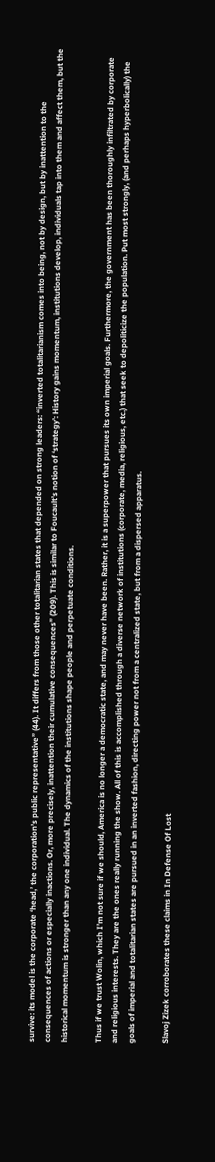survive: its model is the corporate ‘head,’ the corporation’s public representative” (44). It differs from those other totalitarian states that depended on strong leaders: “inverted totalitarianism comes into being, not by design, but by inattention to the consequences of actions or especially inactions. Or, more precisely, inattention their cumulative consequences” (209). This is similar to Foucault’s notion of ‘strategy’: History gains momentum, institutions develop, individuals tap into them and affect them, but the historical momentum is stronger than any one individual. The dynamics of the institutions shape people and perpetuate conditions.

Thus if we trust Wolin, which I’m not sure if we should, America is no longer a democratic state, and may never have been. Rather, it is a superpower that pursues its own imperial goals. Furthermore, the government has been thoroughly infiltrated by corporate and religious interests. They are the ones really running the show. All of this is accomplished through a diverse network of institutions (corporate, media, religious, etc.) that seek to depoliticize the population. Put most strongly, (and perhaps hyperbolically) the goals of imperial and totalitarian states are pursued in an inverted fashion, directing power not from a centralized state, but from a dispersed apparatus.

Slavoj Zizek corroborates these claims in In Defense Of Lost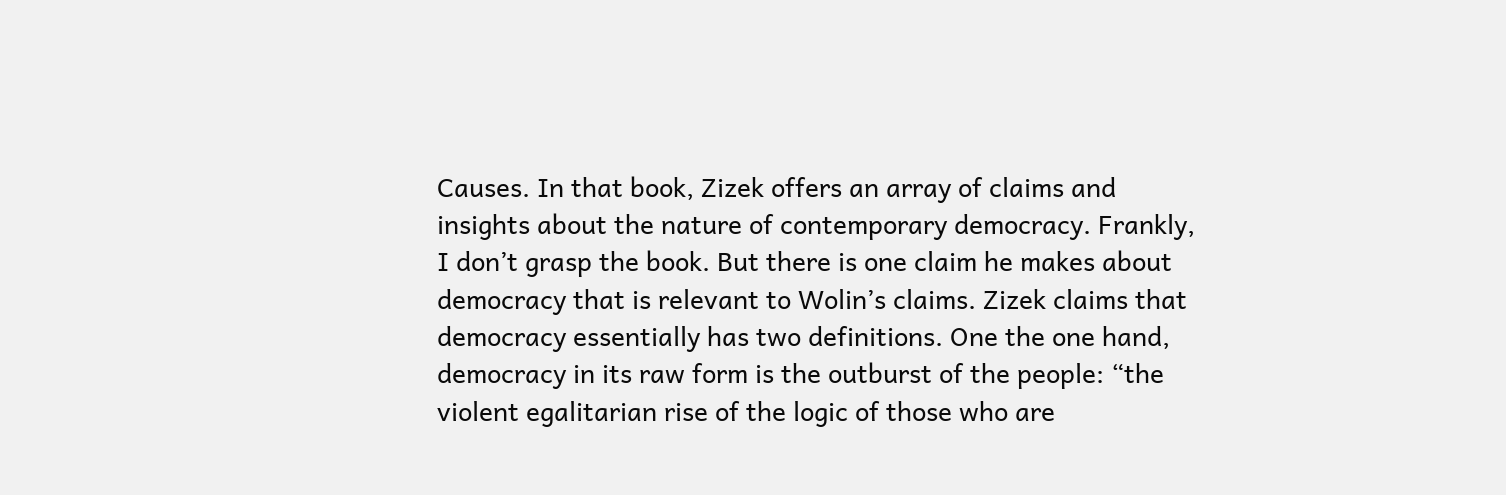Causes. In that book, Zizek offers an array of claims and insights about the nature of contemporary democracy. Frankly, I don’t grasp the book. But there is one claim he makes about democracy that is relevant to Wolin’s claims. Zizek claims that democracy essentially has two definitions. One the one hand, democracy in its raw form is the outburst of the people: “the violent egalitarian rise of the logic of those who are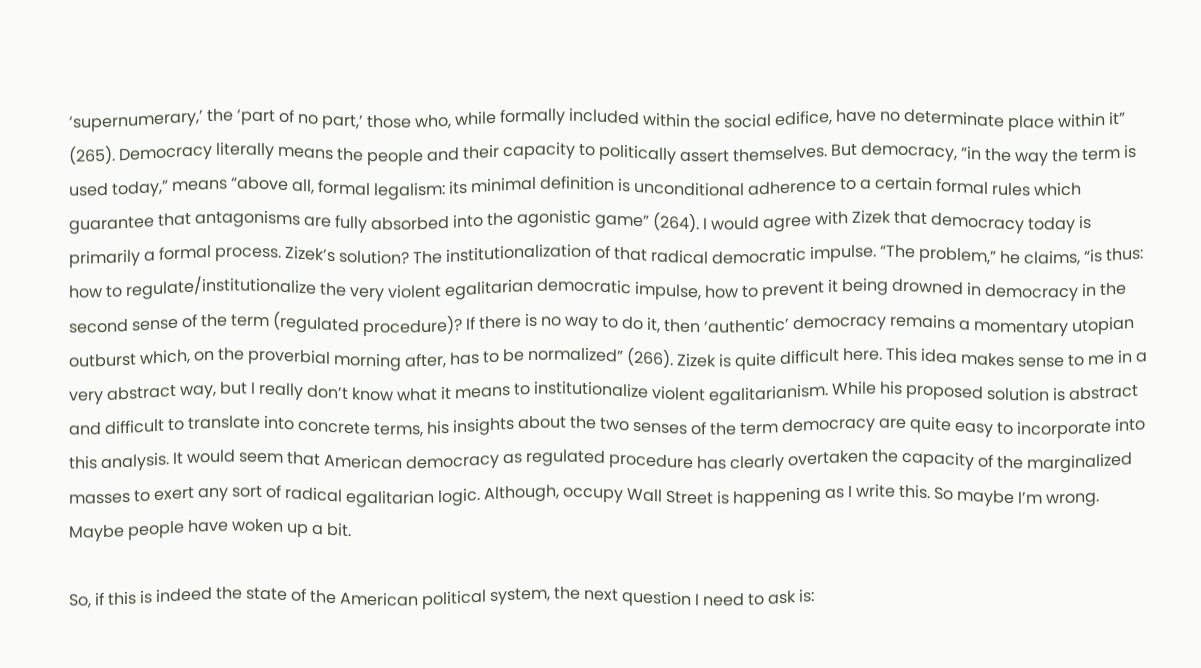‘supernumerary,’ the ‘part of no part,’ those who, while formally included within the social edifice, have no determinate place within it” (265). Democracy literally means the people and their capacity to politically assert themselves. But democracy, “in the way the term is used today,” means “above all, formal legalism: its minimal definition is unconditional adherence to a certain formal rules which guarantee that antagonisms are fully absorbed into the agonistic game” (264). I would agree with Zizek that democracy today is primarily a formal process. Zizek’s solution? The institutionalization of that radical democratic impulse. “The problem,” he claims, “is thus: how to regulate/institutionalize the very violent egalitarian democratic impulse, how to prevent it being drowned in democracy in the second sense of the term (regulated procedure)? If there is no way to do it, then ‘authentic’ democracy remains a momentary utopian outburst which, on the proverbial morning after, has to be normalized” (266). Zizek is quite difficult here. This idea makes sense to me in a very abstract way, but I really don’t know what it means to institutionalize violent egalitarianism. While his proposed solution is abstract and difficult to translate into concrete terms, his insights about the two senses of the term democracy are quite easy to incorporate into this analysis. It would seem that American democracy as regulated procedure has clearly overtaken the capacity of the marginalized masses to exert any sort of radical egalitarian logic. Although, occupy Wall Street is happening as I write this. So maybe I’m wrong. Maybe people have woken up a bit.

So, if this is indeed the state of the American political system, the next question I need to ask is: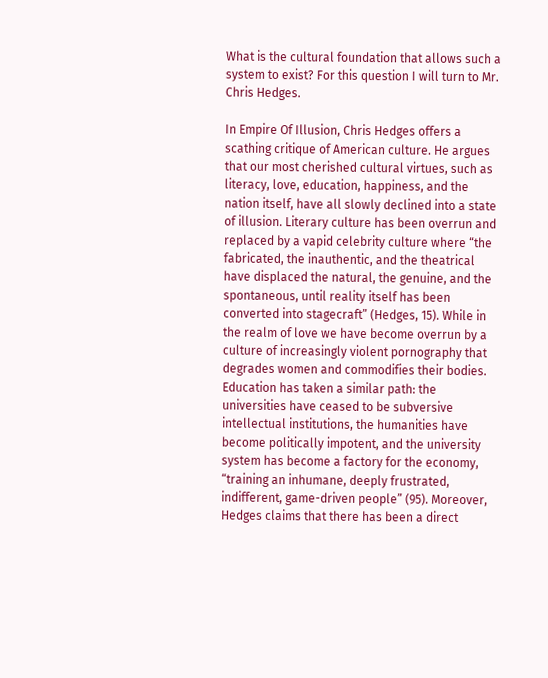What is the cultural foundation that allows such a system to exist? For this question I will turn to Mr. Chris Hedges.

In Empire Of Illusion, Chris Hedges offers a scathing critique of American culture. He argues that our most cherished cultural virtues, such as literacy, love, education, happiness, and the nation itself, have all slowly declined into a state of illusion. Literary culture has been overrun and replaced by a vapid celebrity culture where “the fabricated, the inauthentic, and the theatrical have displaced the natural, the genuine, and the spontaneous, until reality itself has been converted into stagecraft” (Hedges, 15). While in the realm of love we have become overrun by a culture of increasingly violent pornography that degrades women and commodifies their bodies. Education has taken a similar path: the universities have ceased to be subversive intellectual institutions, the humanities have become politically impotent, and the university system has become a factory for the economy, “training an inhumane, deeply frustrated, indifferent, game-driven people” (95). Moreover, Hedges claims that there has been a direct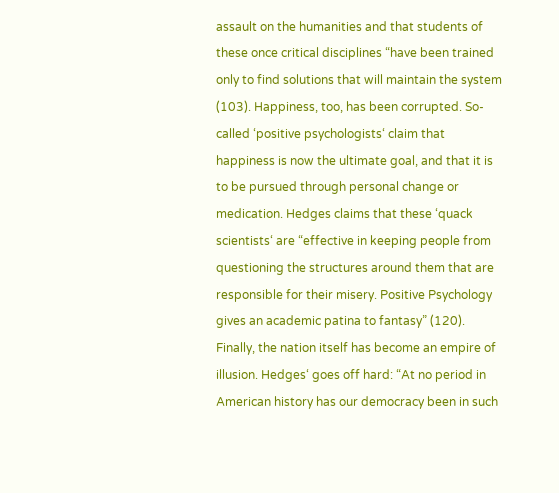assault on the humanities and that students of these once critical disciplines “have been trained only to find solutions that will maintain the system (103). Happiness, too, has been corrupted. So-called ‘positive psychologists‘ claim that happiness is now the ultimate goal, and that it is to be pursued through personal change or medication. Hedges claims that these ‘quack scientists‘ are “effective in keeping people from questioning the structures around them that are responsible for their misery. Positive Psychology gives an academic patina to fantasy” (120). Finally, the nation itself has become an empire of illusion. Hedges‘ goes off hard: “At no period in American history has our democracy been in such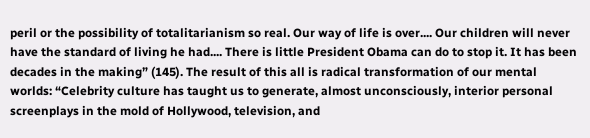peril or the possibility of totalitarianism so real. Our way of life is over.... Our children will never have the standard of living he had.... There is little President Obama can do to stop it. It has been decades in the making” (145). The result of this all is radical transformation of our mental worlds: “Celebrity culture has taught us to generate, almost unconsciously, interior personal screenplays in the mold of Hollywood, television, and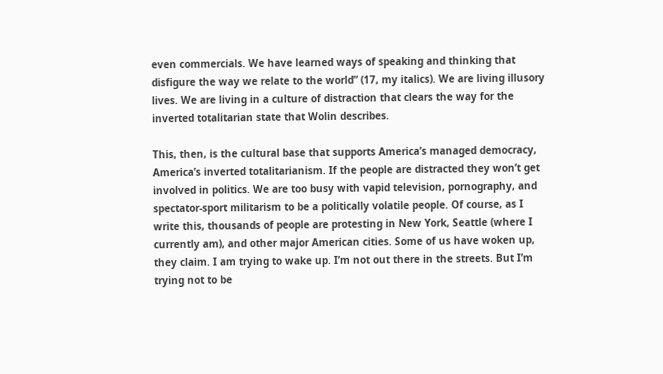even commercials. We have learned ways of speaking and thinking that disfigure the way we relate to the world” (17, my italics). We are living illusory lives. We are living in a culture of distraction that clears the way for the inverted totalitarian state that Wolin describes.

This, then, is the cultural base that supports America’s managed democracy, America’s inverted totalitarianism. If the people are distracted they won’t get involved in politics. We are too busy with vapid television, pornography, and spectator-sport militarism to be a politically volatile people. Of course, as I write this, thousands of people are protesting in New York, Seattle (where I currently am), and other major American cities. Some of us have woken up, they claim. I am trying to wake up. I’m not out there in the streets. But I’m trying not to be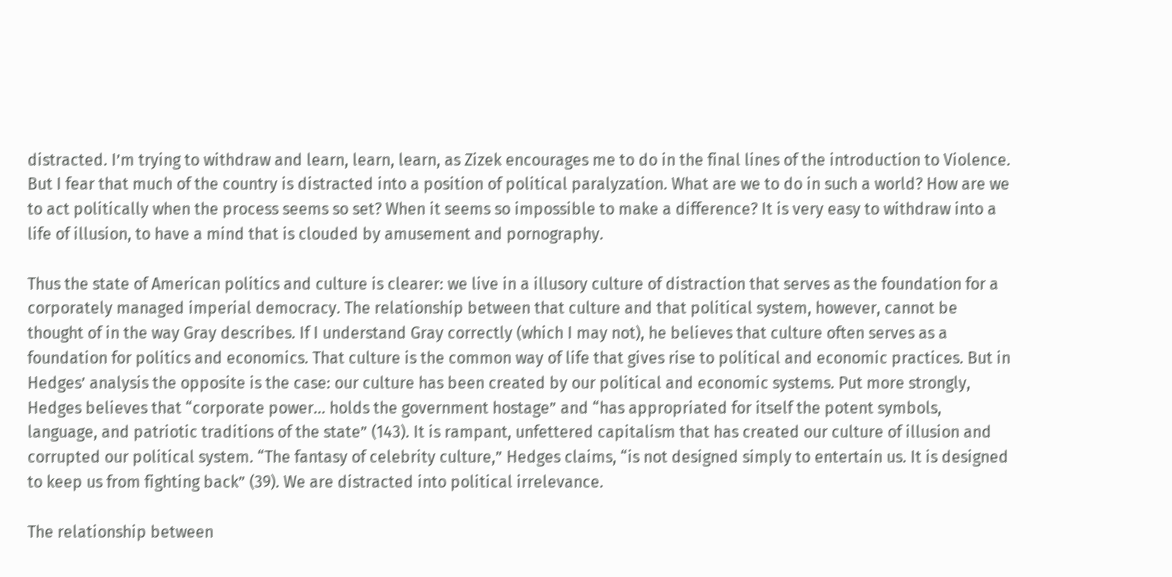distracted. I’m trying to withdraw and learn, learn, learn, as Zizek encourages me to do in the final lines of the introduction to Violence. But I fear that much of the country is distracted into a position of political paralyzation. What are we to do in such a world? How are we to act politically when the process seems so set? When it seems so impossible to make a difference? It is very easy to withdraw into a life of illusion, to have a mind that is clouded by amusement and pornography.

Thus the state of American politics and culture is clearer: we live in a illusory culture of distraction that serves as the foundation for a corporately managed imperial democracy. The relationship between that culture and that political system, however, cannot be thought of in the way Gray describes. If I understand Gray correctly (which I may not), he believes that culture often serves as a foundation for politics and economics. That culture is the common way of life that gives rise to political and economic practices. But in Hedges’ analysis the opposite is the case: our culture has been created by our political and economic systems. Put more strongly, Hedges believes that “corporate power... holds the government hostage” and “has appropriated for itself the potent symbols, language, and patriotic traditions of the state” (143). It is rampant, unfettered capitalism that has created our culture of illusion and corrupted our political system. “The fantasy of celebrity culture,” Hedges claims, “is not designed simply to entertain us. It is designed to keep us from fighting back” (39). We are distracted into political irrelevance.

The relationship between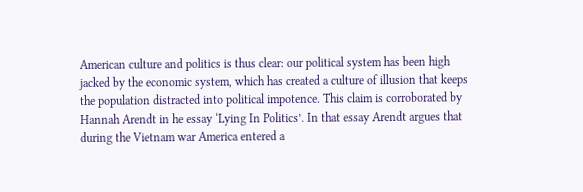American culture and politics is thus clear: our political system has been high jacked by the economic system, which has created a culture of illusion that keeps the population distracted into political impotence. This claim is corroborated by Hannah Arendt in he essay ‘Lying In Politics’. In that essay Arendt argues that during the Vietnam war America entered a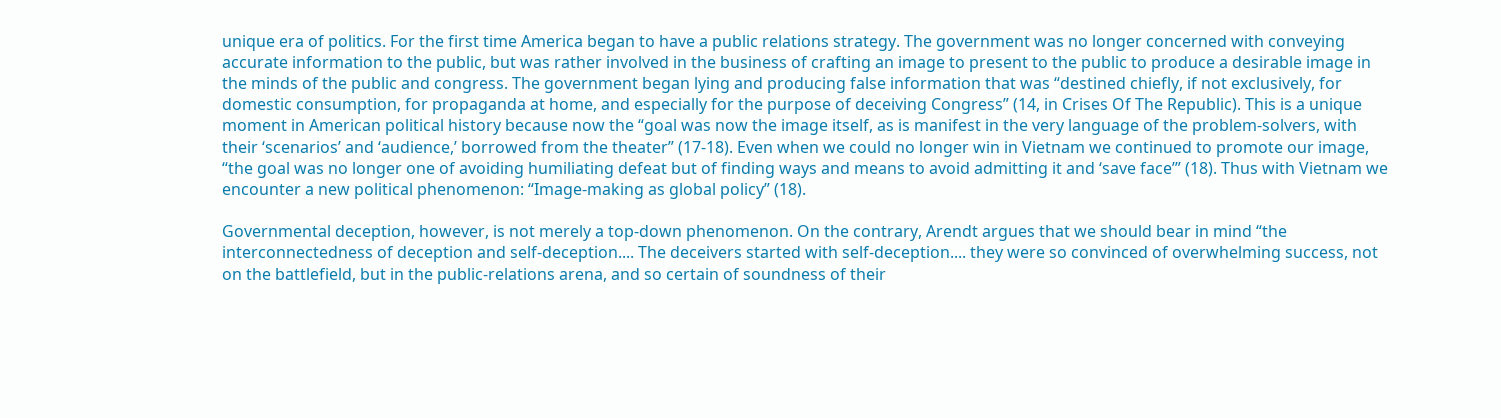unique era of politics. For the first time America began to have a public relations strategy. The government was no longer concerned with conveying accurate information to the public, but was rather involved in the business of crafting an image to present to the public to produce a desirable image in the minds of the public and congress. The government began lying and producing false information that was “destined chiefly, if not exclusively, for domestic consumption, for propaganda at home, and especially for the purpose of deceiving Congress” (14, in Crises Of The Republic). This is a unique moment in American political history because now the “goal was now the image itself, as is manifest in the very language of the problem-solvers, with their ‘scenarios’ and ‘audience,’ borrowed from the theater” (17-18). Even when we could no longer win in Vietnam we continued to promote our image, “the goal was no longer one of avoiding humiliating defeat but of finding ways and means to avoid admitting it and ‘save face’” (18). Thus with Vietnam we encounter a new political phenomenon: “Image-making as global policy” (18).

Governmental deception, however, is not merely a top-down phenomenon. On the contrary, Arendt argues that we should bear in mind “the interconnectedness of deception and self-deception.... The deceivers started with self-deception.... they were so convinced of overwhelming success, not on the battlefield, but in the public-relations arena, and so certain of soundness of their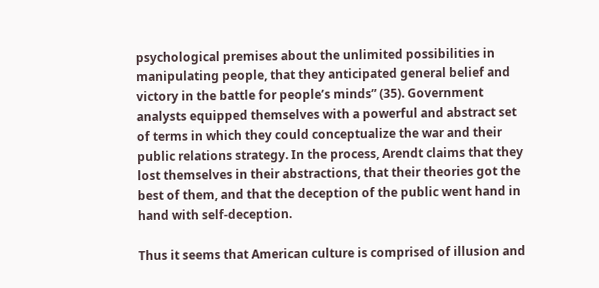psychological premises about the unlimited possibilities in manipulating people, that they anticipated general belief and victory in the battle for people’s minds” (35). Government analysts equipped themselves with a powerful and abstract set of terms in which they could conceptualize the war and their public relations strategy. In the process, Arendt claims that they lost themselves in their abstractions, that their theories got the best of them, and that the deception of the public went hand in hand with self-deception.

Thus it seems that American culture is comprised of illusion and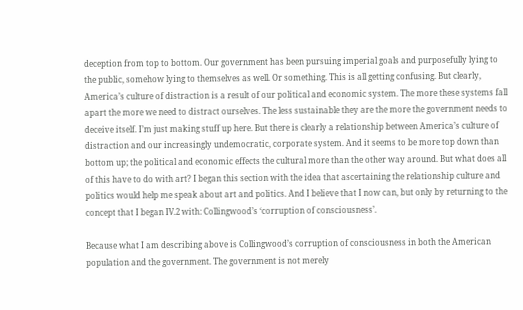deception from top to bottom. Our government has been pursuing imperial goals and purposefully lying to the public, somehow lying to themselves as well. Or something. This is all getting confusing. But clearly, America’s culture of distraction is a result of our political and economic system. The more these systems fall apart the more we need to distract ourselves. The less sustainable they are the more the government needs to deceive itself. I’m just making stuff up here. But there is clearly a relationship between America’s culture of distraction and our increasingly undemocratic, corporate system. And it seems to be more top down than bottom up; the political and economic effects the cultural more than the other way around. But what does all of this have to do with art? I began this section with the idea that ascertaining the relationship culture and politics would help me speak about art and politics. And I believe that I now can, but only by returning to the concept that I began IV.2 with: Collingwood’s ‘corruption of consciousness’.

Because what I am describing above is Collingwood’s corruption of consciousness in both the American population and the government. The government is not merely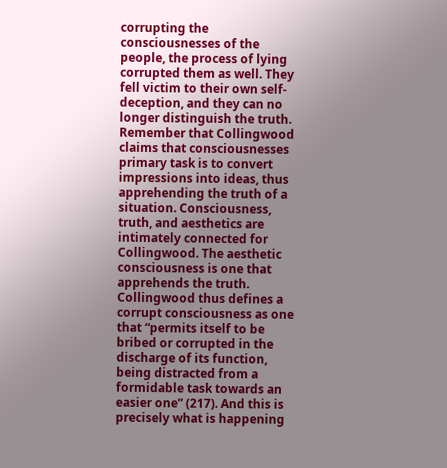corrupting the consciousnesses of the people, the process of lying corrupted them as well. They fell victim to their own self-deception, and they can no longer distinguish the truth. Remember that Collingwood claims that consciousnesses primary task is to convert impressions into ideas, thus apprehending the truth of a situation. Consciousness, truth, and aesthetics are intimately connected for Collingwood. The aesthetic consciousness is one that apprehends the truth. Collingwood thus defines a corrupt consciousness as one that “permits itself to be bribed or corrupted in the discharge of its function, being distracted from a formidable task towards an easier one” (217). And this is precisely what is happening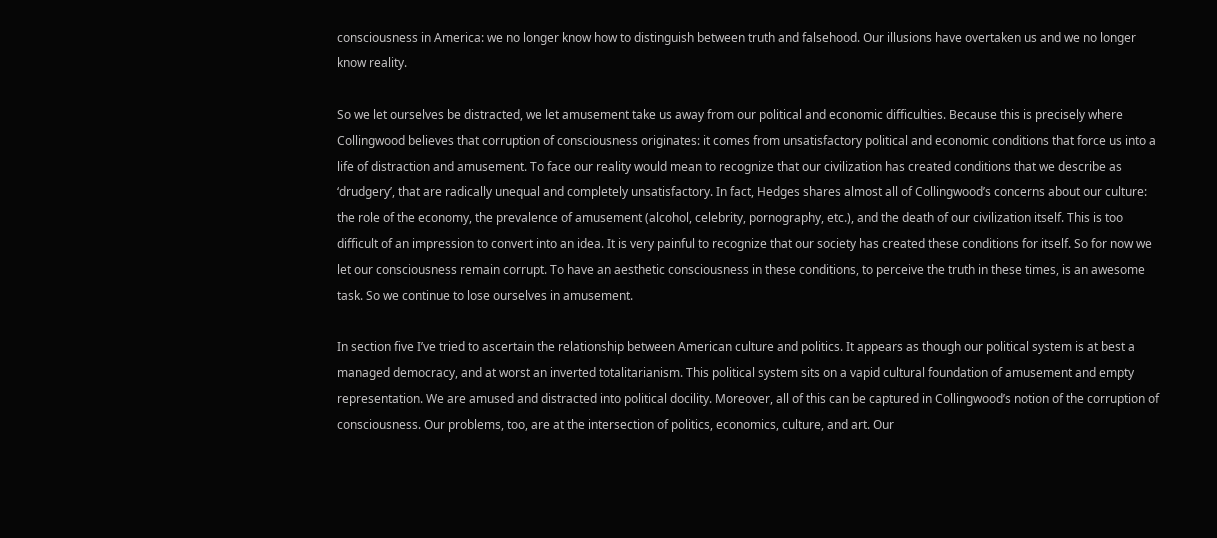consciousness in America: we no longer know how to distinguish between truth and falsehood. Our illusions have overtaken us and we no longer know reality.

So we let ourselves be distracted, we let amusement take us away from our political and economic difficulties. Because this is precisely where Collingwood believes that corruption of consciousness originates: it comes from unsatisfactory political and economic conditions that force us into a life of distraction and amusement. To face our reality would mean to recognize that our civilization has created conditions that we describe as ‘drudgery’, that are radically unequal and completely unsatisfactory. In fact, Hedges shares almost all of Collingwood’s concerns about our culture: the role of the economy, the prevalence of amusement (alcohol, celebrity, pornography, etc.), and the death of our civilization itself. This is too difficult of an impression to convert into an idea. It is very painful to recognize that our society has created these conditions for itself. So for now we let our consciousness remain corrupt. To have an aesthetic consciousness in these conditions, to perceive the truth in these times, is an awesome task. So we continue to lose ourselves in amusement.

In section five I’ve tried to ascertain the relationship between American culture and politics. It appears as though our political system is at best a managed democracy, and at worst an inverted totalitarianism. This political system sits on a vapid cultural foundation of amusement and empty representation. We are amused and distracted into political docility. Moreover, all of this can be captured in Collingwood’s notion of the corruption of consciousness. Our problems, too, are at the intersection of politics, economics, culture, and art. Our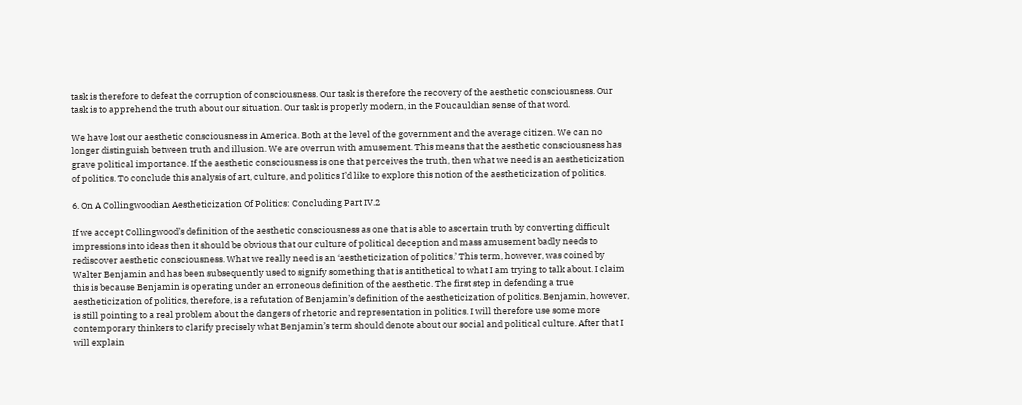task is therefore to defeat the corruption of consciousness. Our task is therefore the recovery of the aesthetic consciousness. Our task is to apprehend the truth about our situation. Our task is properly modern, in the Foucauldian sense of that word.

We have lost our aesthetic consciousness in America. Both at the level of the government and the average citizen. We can no longer distinguish between truth and illusion. We are overrun with amusement. This means that the aesthetic consciousness has grave political importance. If the aesthetic consciousness is one that perceives the truth, then what we need is an aestheticization of politics. To conclude this analysis of art, culture, and politics I’d like to explore this notion of the aestheticization of politics.

6. On A Collingwoodian Aestheticization Of Politics: Concluding Part IV.2

If we accept Collingwood’s definition of the aesthetic consciousness as one that is able to ascertain truth by converting difficult impressions into ideas then it should be obvious that our culture of political deception and mass amusement badly needs to rediscover aesthetic consciousness. What we really need is an ‘aestheticization of politics.’ This term, however, was coined by Walter Benjamin and has been subsequently used to signify something that is antithetical to what I am trying to talk about. I claim this is because Benjamin is operating under an erroneous definition of the aesthetic. The first step in defending a true aestheticization of politics, therefore, is a refutation of Benjamin’s definition of the aestheticization of politics. Benjamin, however, is still pointing to a real problem about the dangers of rhetoric and representation in politics. I will therefore use some more contemporary thinkers to clarify precisely what Benjamin’s term should denote about our social and political culture. After that I will explain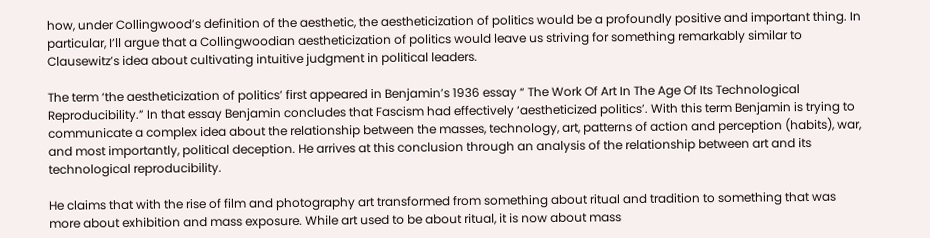how, under Collingwood’s definition of the aesthetic, the aestheticization of politics would be a profoundly positive and important thing. In particular, I’ll argue that a Collingwoodian aestheticization of politics would leave us striving for something remarkably similar to Clausewitz’s idea about cultivating intuitive judgment in political leaders.

The term ‘the aestheticization of politics’ first appeared in Benjamin’s 1936 essay “ The Work Of Art In The Age Of Its Technological Reproducibility.” In that essay Benjamin concludes that Fascism had effectively ‘aestheticized politics’. With this term Benjamin is trying to communicate a complex idea about the relationship between the masses, technology, art, patterns of action and perception (habits), war, and most importantly, political deception. He arrives at this conclusion through an analysis of the relationship between art and its technological reproducibility.

He claims that with the rise of film and photography art transformed from something about ritual and tradition to something that was more about exhibition and mass exposure. While art used to be about ritual, it is now about mass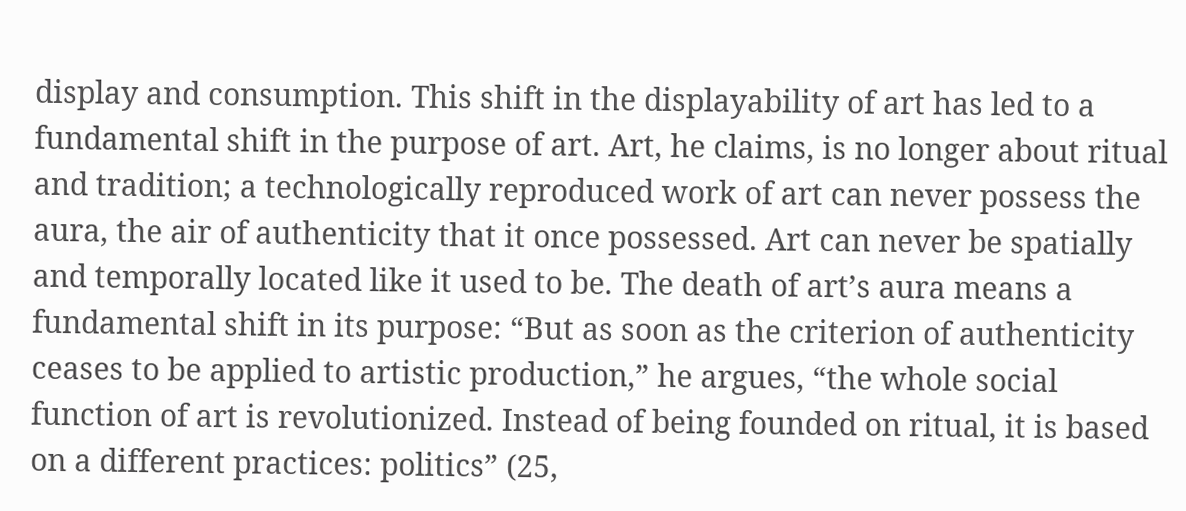display and consumption. This shift in the displayability of art has led to a fundamental shift in the purpose of art. Art, he claims, is no longer about ritual and tradition; a technologically reproduced work of art can never possess the aura, the air of authenticity that it once possessed. Art can never be spatially and temporally located like it used to be. The death of art’s aura means a fundamental shift in its purpose: “But as soon as the criterion of authenticity ceases to be applied to artistic production,” he argues, “the whole social function of art is revolutionized. Instead of being founded on ritual, it is based on a different practices: politics” (25,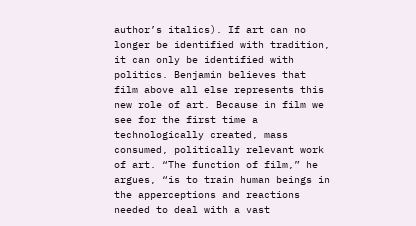author’s italics). If art can no longer be identified with tradition, it can only be identified with politics. Benjamin believes that film above all else represents this new role of art. Because in film we see for the first time a technologically created, mass consumed, politically relevant work of art. “The function of film,” he argues, “is to train human beings in the apperceptions and reactions needed to deal with a vast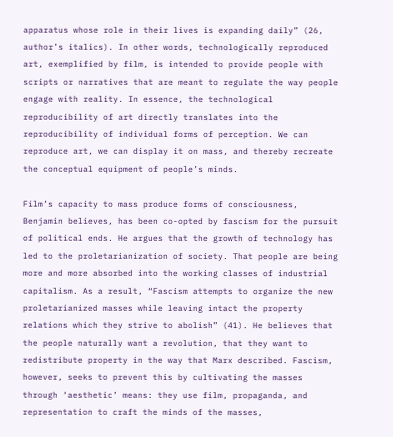apparatus whose role in their lives is expanding daily” (26, author’s italics). In other words, technologically reproduced art, exemplified by film, is intended to provide people with scripts or narratives that are meant to regulate the way people engage with reality. In essence, the technological reproducibility of art directly translates into the reproducibility of individual forms of perception. We can reproduce art, we can display it on mass, and thereby recreate the conceptual equipment of people’s minds.

Film’s capacity to mass produce forms of consciousness, Benjamin believes, has been co-opted by fascism for the pursuit of political ends. He argues that the growth of technology has led to the proletarianization of society. That people are being more and more absorbed into the working classes of industrial capitalism. As a result, “Fascism attempts to organize the new proletarianized masses while leaving intact the property relations which they strive to abolish” (41). He believes that the people naturally want a revolution, that they want to redistribute property in the way that Marx described. Fascism, however, seeks to prevent this by cultivating the masses through ‘aesthetic’ means: they use film, propaganda, and representation to craft the minds of the masses,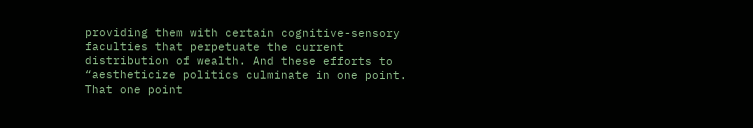providing them with certain cognitive-sensory faculties that perpetuate the current distribution of wealth. And these efforts to “aestheticize politics culminate in one point. That one point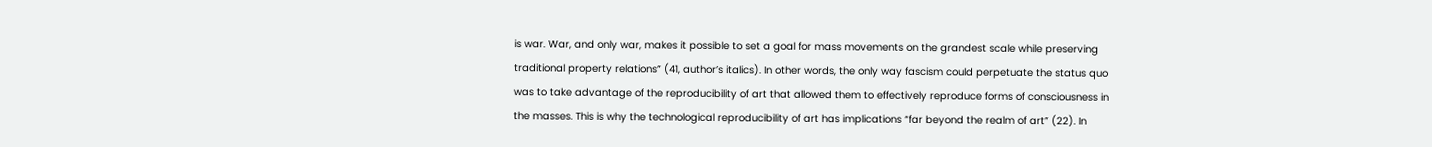is war. War, and only war, makes it possible to set a goal for mass movements on the grandest scale while preserving traditional property relations” (41, author’s italics). In other words, the only way fascism could perpetuate the status quo was to take advantage of the reproducibility of art that allowed them to effectively reproduce forms of consciousness in the masses. This is why the technological reproducibility of art has implications “far beyond the realm of art” (22). In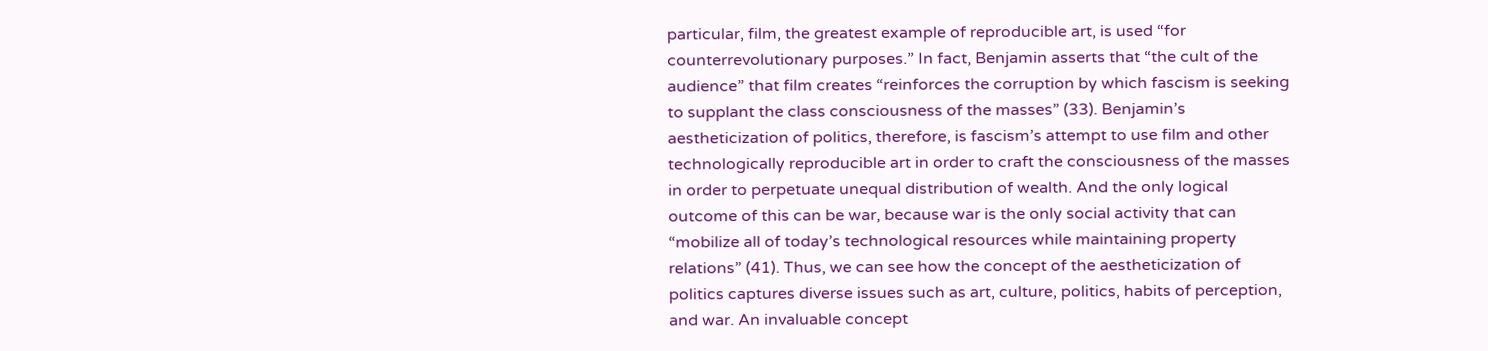particular, film, the greatest example of reproducible art, is used “for counterrevolutionary purposes.” In fact, Benjamin asserts that “the cult of the audience” that film creates “reinforces the corruption by which fascism is seeking to supplant the class consciousness of the masses” (33). Benjamin’s aestheticization of politics, therefore, is fascism’s attempt to use film and other technologically reproducible art in order to craft the consciousness of the masses in order to perpetuate unequal distribution of wealth. And the only logical outcome of this can be war, because war is the only social activity that can “mobilize all of today’s technological resources while maintaining property relations” (41). Thus, we can see how the concept of the aestheticization of politics captures diverse issues such as art, culture, politics, habits of perception, and war. An invaluable concept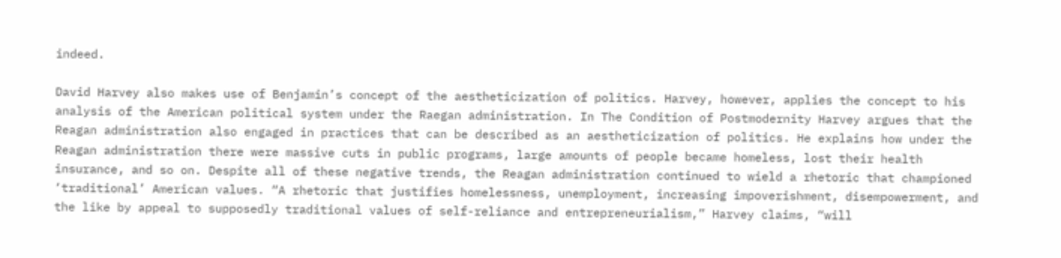indeed.

David Harvey also makes use of Benjamin’s concept of the aestheticization of politics. Harvey, however, applies the concept to his analysis of the American political system under the Raegan administration. In The Condition of Postmodernity Harvey argues that the Reagan administration also engaged in practices that can be described as an aestheticization of politics. He explains how under the Reagan administration there were massive cuts in public programs, large amounts of people became homeless, lost their health insurance, and so on. Despite all of these negative trends, the Reagan administration continued to wield a rhetoric that championed ‘traditional’ American values. “A rhetoric that justifies homelessness, unemployment, increasing impoverishment, disempowerment, and the like by appeal to supposedly traditional values of self-reliance and entrepreneurialism,” Harvey claims, “will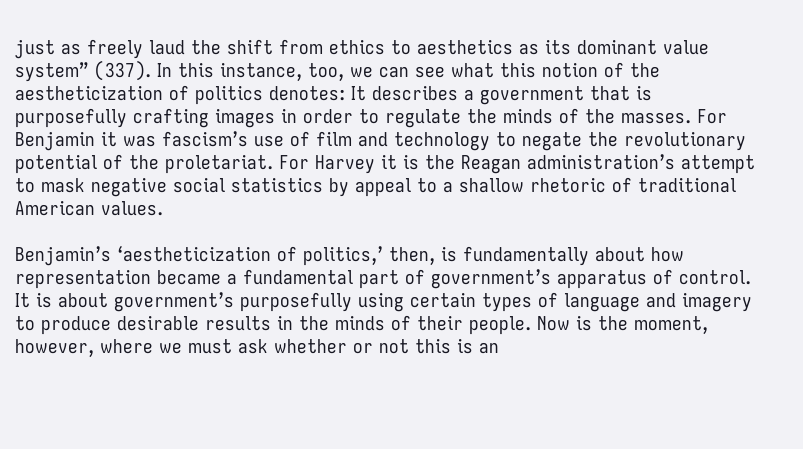just as freely laud the shift from ethics to aesthetics as its dominant value system” (337). In this instance, too, we can see what this notion of the aestheticization of politics denotes: It describes a government that is purposefully crafting images in order to regulate the minds of the masses. For Benjamin it was fascism’s use of film and technology to negate the revolutionary potential of the proletariat. For Harvey it is the Reagan administration’s attempt to mask negative social statistics by appeal to a shallow rhetoric of traditional American values.

Benjamin’s ‘aestheticization of politics,’ then, is fundamentally about how representation became a fundamental part of government’s apparatus of control. It is about government’s purposefully using certain types of language and imagery to produce desirable results in the minds of their people. Now is the moment, however, where we must ask whether or not this is an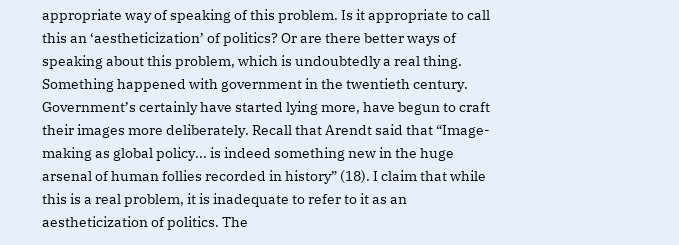appropriate way of speaking of this problem. Is it appropriate to call this an ‘aestheticization’ of politics? Or are there better ways of speaking about this problem, which is undoubtedly a real thing. Something happened with government in the twentieth century. Government’s certainly have started lying more, have begun to craft their images more deliberately. Recall that Arendt said that “Image-making as global policy... is indeed something new in the huge arsenal of human follies recorded in history” (18). I claim that while this is a real problem, it is inadequate to refer to it as an aestheticization of politics. The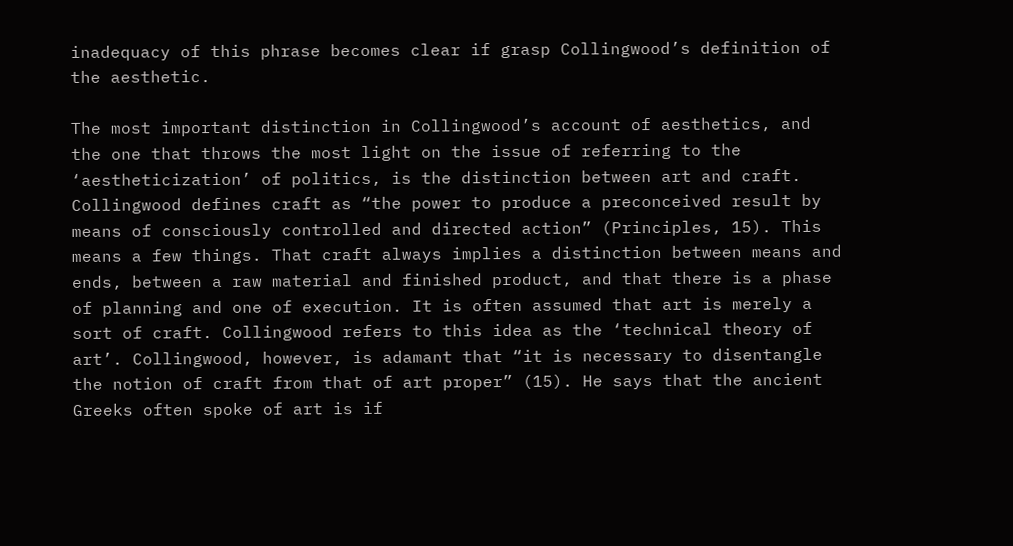inadequacy of this phrase becomes clear if grasp Collingwood’s definition of the aesthetic.

The most important distinction in Collingwood’s account of aesthetics, and the one that throws the most light on the issue of referring to the ‘aestheticization’ of politics, is the distinction between art and craft. Collingwood defines craft as “the power to produce a preconceived result by means of consciously controlled and directed action” (Principles, 15). This means a few things. That craft always implies a distinction between means and ends, between a raw material and finished product, and that there is a phase of planning and one of execution. It is often assumed that art is merely a sort of craft. Collingwood refers to this idea as the ‘technical theory of art’. Collingwood, however, is adamant that “it is necessary to disentangle the notion of craft from that of art proper” (15). He says that the ancient Greeks often spoke of art is if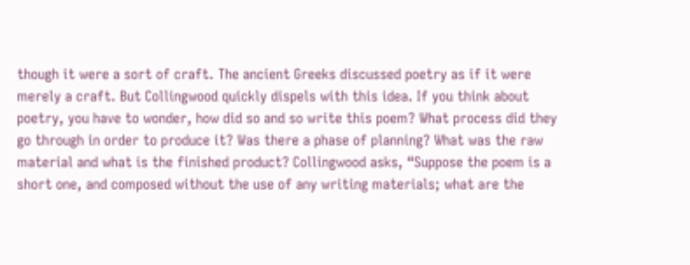though it were a sort of craft. The ancient Greeks discussed poetry as if it were merely a craft. But Collingwood quickly dispels with this idea. If you think about poetry, you have to wonder, how did so and so write this poem? What process did they go through in order to produce it? Was there a phase of planning? What was the raw material and what is the finished product? Collingwood asks, “Suppose the poem is a short one, and composed without the use of any writing materials; what are the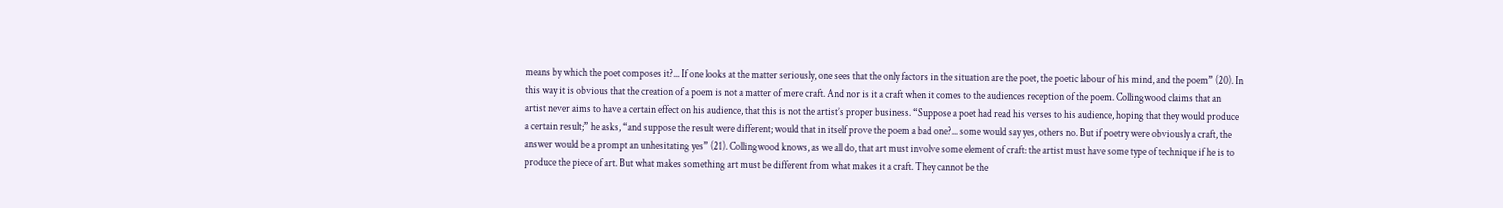means by which the poet composes it?... If one looks at the matter seriously, one sees that the only factors in the situation are the poet, the poetic labour of his mind, and the poem” (20). In this way it is obvious that the creation of a poem is not a matter of mere craft. And nor is it a craft when it comes to the audiences reception of the poem. Collingwood claims that an artist never aims to have a certain effect on his audience, that this is not the artist’s proper business. “Suppose a poet had read his verses to his audience, hoping that they would produce a certain result;” he asks, “and suppose the result were different; would that in itself prove the poem a bad one?... some would say yes, others no. But if poetry were obviously a craft, the answer would be a prompt an unhesitating yes” (21). Collingwood knows, as we all do, that art must involve some element of craft: the artist must have some type of technique if he is to produce the piece of art. But what makes something art must be different from what makes it a craft. They cannot be the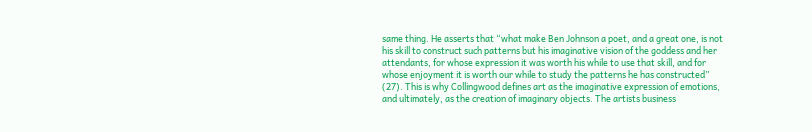same thing. He asserts that “what make Ben Johnson a poet, and a great one, is not his skill to construct such patterns but his imaginative vision of the goddess and her attendants, for whose expression it was worth his while to use that skill, and for whose enjoyment it is worth our while to study the patterns he has constructed” (27). This is why Collingwood defines art as the imaginative expression of emotions, and ultimately, as the creation of imaginary objects. The artists business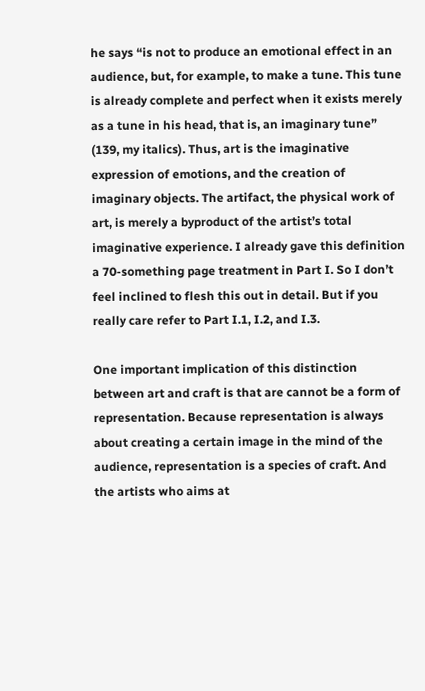he says “is not to produce an emotional effect in an audience, but, for example, to make a tune. This tune is already complete and perfect when it exists merely as a tune in his head, that is, an imaginary tune” (139, my italics). Thus, art is the imaginative expression of emotions, and the creation of imaginary objects. The artifact, the physical work of art, is merely a byproduct of the artist’s total imaginative experience. I already gave this definition a 70-something page treatment in Part I. So I don’t feel inclined to flesh this out in detail. But if you really care refer to Part I.1, I.2, and I.3.

One important implication of this distinction between art and craft is that are cannot be a form of representation. Because representation is always about creating a certain image in the mind of the audience, representation is a species of craft. And the artists who aims at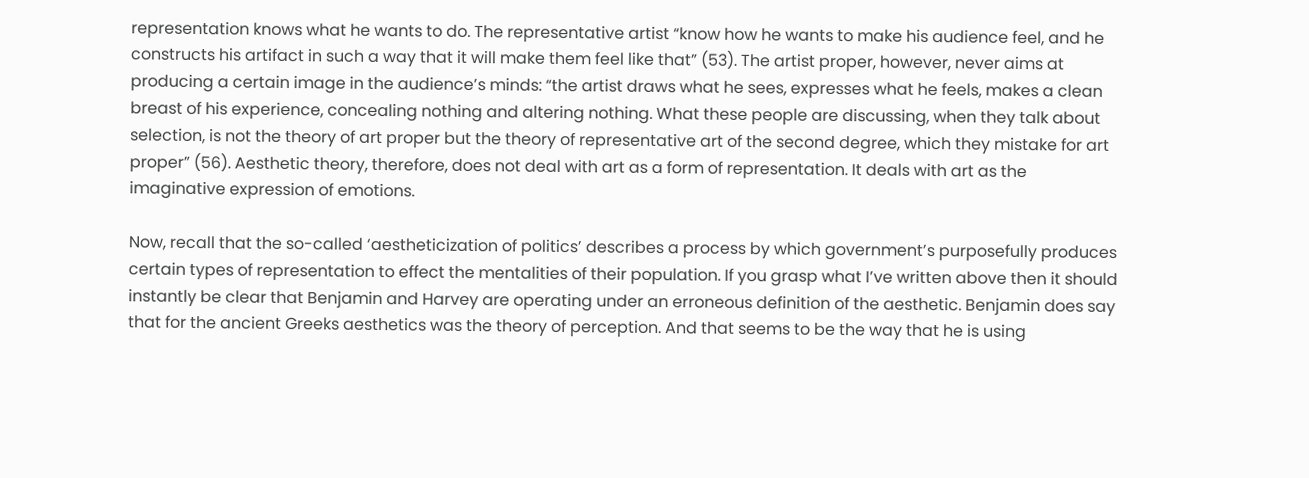representation knows what he wants to do. The representative artist “know how he wants to make his audience feel, and he constructs his artifact in such a way that it will make them feel like that” (53). The artist proper, however, never aims at producing a certain image in the audience’s minds: “the artist draws what he sees, expresses what he feels, makes a clean breast of his experience, concealing nothing and altering nothing. What these people are discussing, when they talk about selection, is not the theory of art proper but the theory of representative art of the second degree, which they mistake for art proper” (56). Aesthetic theory, therefore, does not deal with art as a form of representation. It deals with art as the imaginative expression of emotions.

Now, recall that the so-called ‘aestheticization of politics’ describes a process by which government’s purposefully produces certain types of representation to effect the mentalities of their population. If you grasp what I’ve written above then it should instantly be clear that Benjamin and Harvey are operating under an erroneous definition of the aesthetic. Benjamin does say that for the ancient Greeks aesthetics was the theory of perception. And that seems to be the way that he is using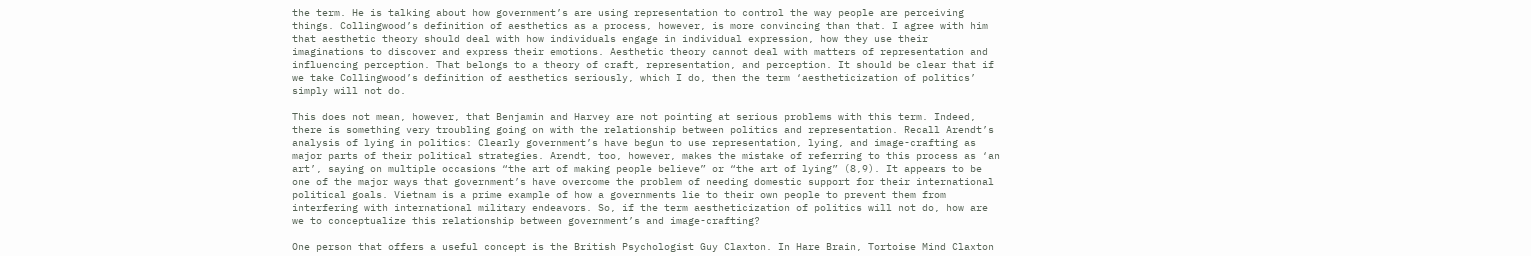the term. He is talking about how government’s are using representation to control the way people are perceiving things. Collingwood’s definition of aesthetics as a process, however, is more convincing than that. I agree with him that aesthetic theory should deal with how individuals engage in individual expression, how they use their imaginations to discover and express their emotions. Aesthetic theory cannot deal with matters of representation and influencing perception. That belongs to a theory of craft, representation, and perception. It should be clear that if we take Collingwood’s definition of aesthetics seriously, which I do, then the term ‘aestheticization of politics’ simply will not do.

This does not mean, however, that Benjamin and Harvey are not pointing at serious problems with this term. Indeed, there is something very troubling going on with the relationship between politics and representation. Recall Arendt’s analysis of lying in politics: Clearly government’s have begun to use representation, lying, and image-crafting as major parts of their political strategies. Arendt, too, however, makes the mistake of referring to this process as ‘an art’, saying on multiple occasions “the art of making people believe” or “the art of lying” (8,9). It appears to be one of the major ways that government’s have overcome the problem of needing domestic support for their international political goals. Vietnam is a prime example of how a governments lie to their own people to prevent them from interfering with international military endeavors. So, if the term aestheticization of politics will not do, how are we to conceptualize this relationship between government’s and image-crafting?

One person that offers a useful concept is the British Psychologist Guy Claxton. In Hare Brain, Tortoise Mind Claxton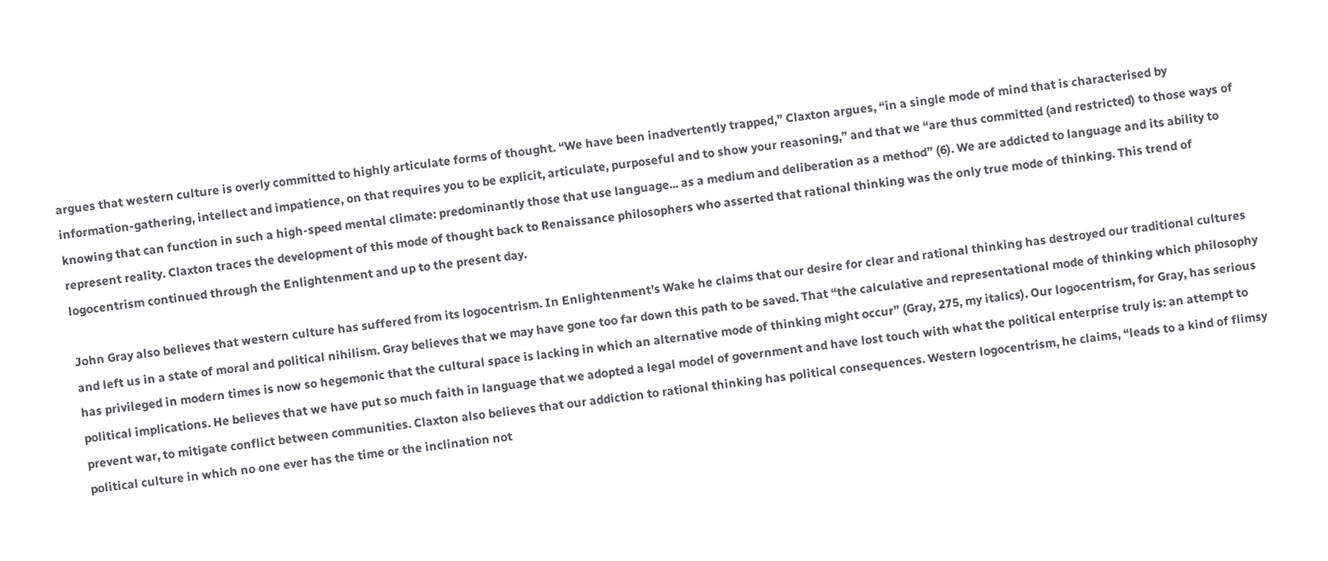argues that western culture is overly committed to highly articulate forms of thought. “We have been inadvertently trapped,” Claxton argues, “in a single mode of mind that is characterised by information-gathering, intellect and impatience, on that requires you to be explicit, articulate, purposeful and to show your reasoning,” and that we “are thus committed (and restricted) to those ways of knowing that can function in such a high-speed mental climate: predominantly those that use language... as a medium and deliberation as a method” (6). We are addicted to language and its ability to represent reality. Claxton traces the development of this mode of thought back to Renaissance philosophers who asserted that rational thinking was the only true mode of thinking. This trend of logocentrism continued through the Enlightenment and up to the present day.

John Gray also believes that western culture has suffered from its logocentrism. In Enlightenment’s Wake he claims that our desire for clear and rational thinking has destroyed our traditional cultures and left us in a state of moral and political nihilism. Gray believes that we may have gone too far down this path to be saved. That “the calculative and representational mode of thinking which philosophy has privileged in modern times is now so hegemonic that the cultural space is lacking in which an alternative mode of thinking might occur” (Gray, 275, my italics). Our logocentrism, for Gray, has serious political implications. He believes that we have put so much faith in language that we adopted a legal model of government and have lost touch with what the political enterprise truly is: an attempt to prevent war, to mitigate conflict between communities. Claxton also believes that our addiction to rational thinking has political consequences. Western logocentrism, he claims, “leads to a kind of flimsy political culture in which no one ever has the time or the inclination not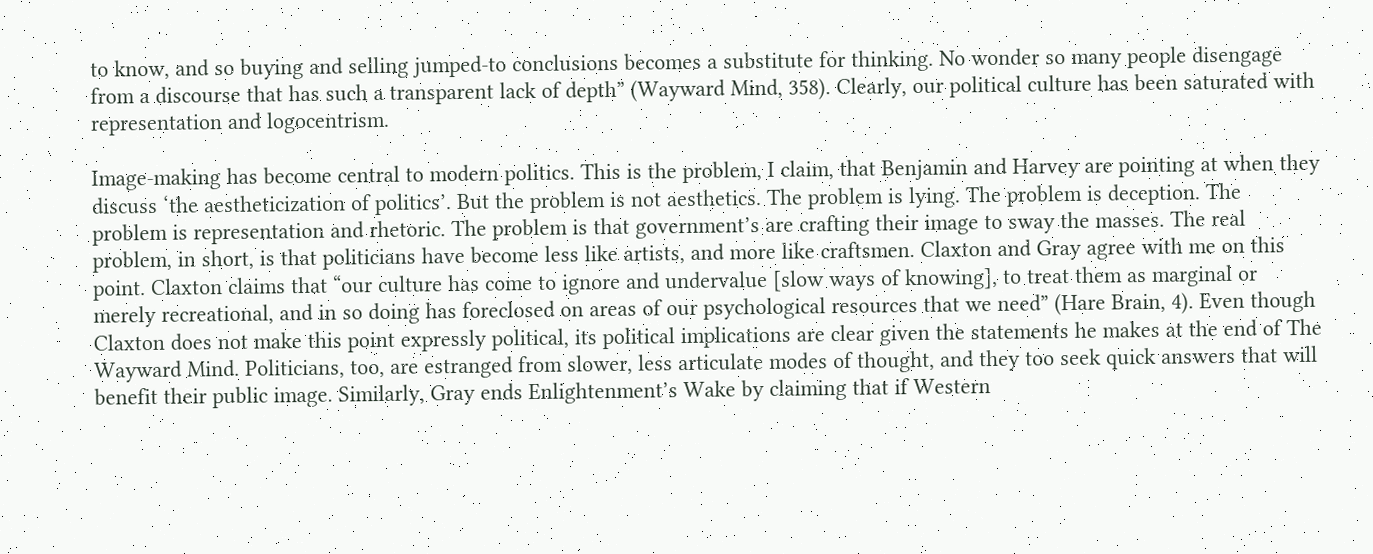to know, and so buying and selling jumped-to conclusions becomes a substitute for thinking. No wonder so many people disengage from a discourse that has such a transparent lack of depth” (Wayward Mind, 358). Clearly, our political culture has been saturated with representation and logocentrism.

Image-making has become central to modern politics. This is the problem, I claim, that Benjamin and Harvey are pointing at when they discuss ‘the aestheticization of politics’. But the problem is not aesthetics. The problem is lying. The problem is deception. The problem is representation and rhetoric. The problem is that government’s are crafting their image to sway the masses. The real problem, in short, is that politicians have become less like artists, and more like craftsmen. Claxton and Gray agree with me on this point. Claxton claims that “our culture has come to ignore and undervalue [slow ways of knowing], to treat them as marginal or merely recreational, and in so doing has foreclosed on areas of our psychological resources that we need” (Hare Brain, 4). Even though Claxton does not make this point expressly political, its political implications are clear given the statements he makes at the end of The Wayward Mind. Politicians, too, are estranged from slower, less articulate modes of thought, and they too seek quick answers that will benefit their public image. Similarly, Gray ends Enlightenment’s Wake by claiming that if Western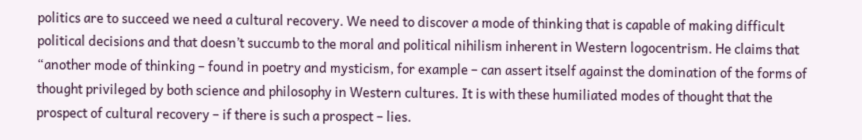politics are to succeed we need a cultural recovery. We need to discover a mode of thinking that is capable of making difficult political decisions and that doesn’t succumb to the moral and political nihilism inherent in Western logocentrism. He claims that “another mode of thinking – found in poetry and mysticism, for example – can assert itself against the domination of the forms of thought privileged by both science and philosophy in Western cultures. It is with these humiliated modes of thought that the prospect of cultural recovery – if there is such a prospect – lies.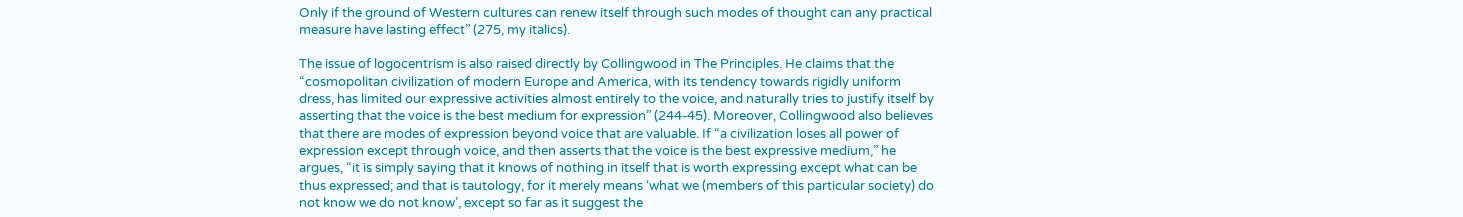Only if the ground of Western cultures can renew itself through such modes of thought can any practical measure have lasting effect” (275, my italics).

The issue of logocentrism is also raised directly by Collingwood in The Principles. He claims that the “cosmopolitan civilization of modern Europe and America, with its tendency towards rigidly uniform dress, has limited our expressive activities almost entirely to the voice, and naturally tries to justify itself by asserting that the voice is the best medium for expression” (244-45). Moreover, Collingwood also believes that there are modes of expression beyond voice that are valuable. If “a civilization loses all power of expression except through voice, and then asserts that the voice is the best expressive medium,” he argues, “it is simply saying that it knows of nothing in itself that is worth expressing except what can be thus expressed; and that is tautology, for it merely means ‘what we (members of this particular society) do not know we do not know’, except so far as it suggest the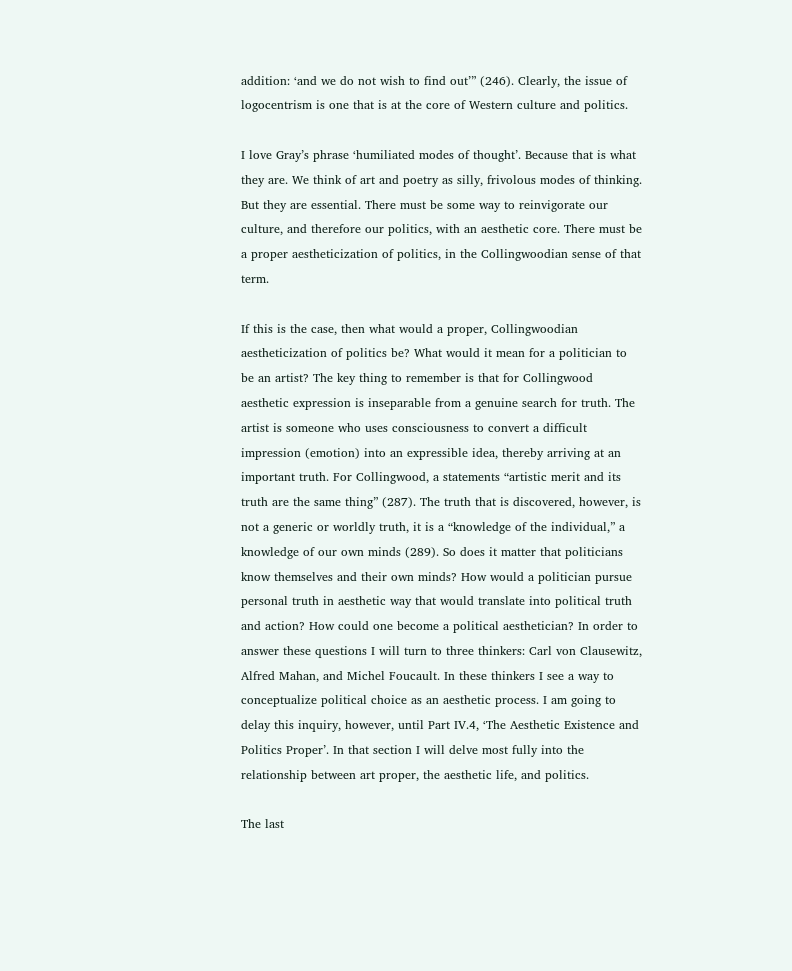addition: ‘and we do not wish to find out’” (246). Clearly, the issue of logocentrism is one that is at the core of Western culture and politics.

I love Gray’s phrase ‘humiliated modes of thought’. Because that is what they are. We think of art and poetry as silly, frivolous modes of thinking. But they are essential. There must be some way to reinvigorate our culture, and therefore our politics, with an aesthetic core. There must be a proper aestheticization of politics, in the Collingwoodian sense of that term.

If this is the case, then what would a proper, Collingwoodian aestheticization of politics be? What would it mean for a politician to be an artist? The key thing to remember is that for Collingwood aesthetic expression is inseparable from a genuine search for truth. The artist is someone who uses consciousness to convert a difficult impression (emotion) into an expressible idea, thereby arriving at an important truth. For Collingwood, a statements “artistic merit and its truth are the same thing” (287). The truth that is discovered, however, is not a generic or worldly truth, it is a “knowledge of the individual,” a knowledge of our own minds (289). So does it matter that politicians know themselves and their own minds? How would a politician pursue personal truth in aesthetic way that would translate into political truth and action? How could one become a political aesthetician? In order to answer these questions I will turn to three thinkers: Carl von Clausewitz, Alfred Mahan, and Michel Foucault. In these thinkers I see a way to conceptualize political choice as an aesthetic process. I am going to delay this inquiry, however, until Part IV.4, ‘The Aesthetic Existence and Politics Proper’. In that section I will delve most fully into the relationship between art proper, the aesthetic life, and politics.

The last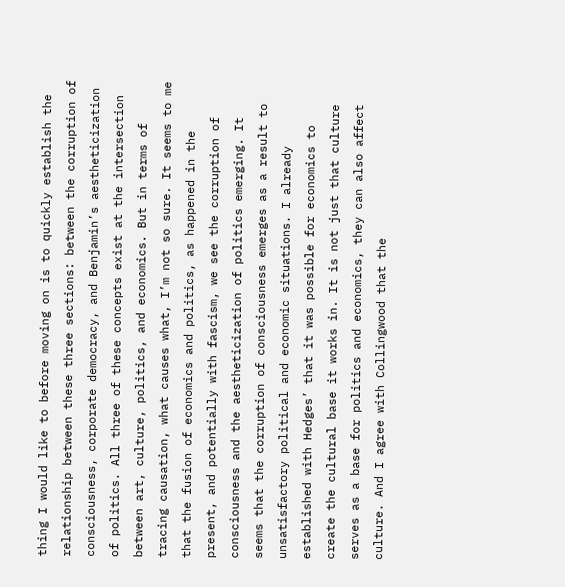thing I would like to before moving on is to quickly establish the relationship between these three sections: between the corruption of consciousness, corporate democracy, and Benjamin’s aestheticization of politics. All three of these concepts exist at the intersection between art, culture, politics, and economics. But in terms of tracing causation, what causes what, I’m not so sure. It seems to me that the fusion of economics and politics, as happened in the present, and potentially with fascism, we see the corruption of consciousness and the aestheticization of politics emerging. It seems that the corruption of consciousness emerges as a result to unsatisfactory political and economic situations. I already established with Hedges’ that it was possible for economics to create the cultural base it works in. It is not just that culture serves as a base for politics and economics, they can also affect culture. And I agree with Collingwood that the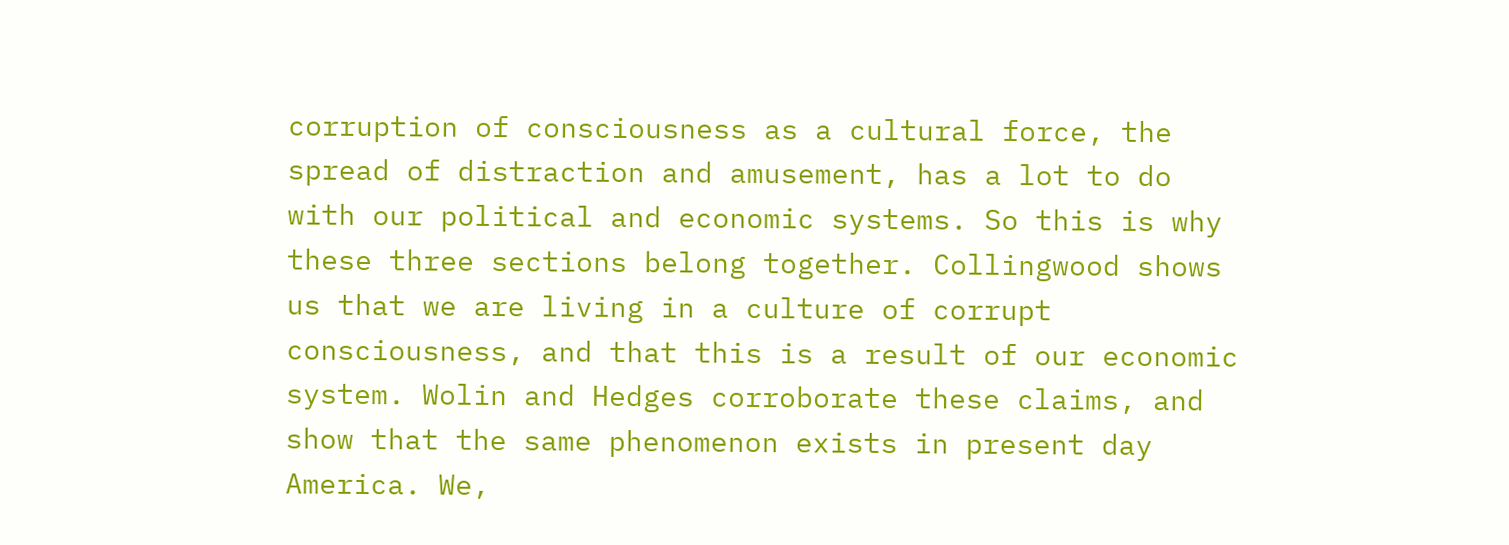corruption of consciousness as a cultural force, the spread of distraction and amusement, has a lot to do with our political and economic systems. So this is why these three sections belong together. Collingwood shows us that we are living in a culture of corrupt consciousness, and that this is a result of our economic system. Wolin and Hedges corroborate these claims, and show that the same phenomenon exists in present day America. We,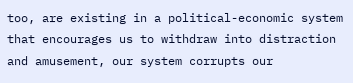too, are existing in a political-economic system that encourages us to withdraw into distraction and amusement, our system corrupts our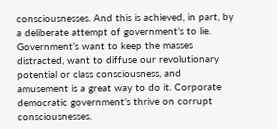consciousnesses. And this is achieved, in part, by a deliberate attempt of government’s to lie. Government’s want to keep the masses distracted, want to diffuse our revolutionary potential or class consciousness, and amusement is a great way to do it. Corporate democratic government’s thrive on corrupt consciousnesses.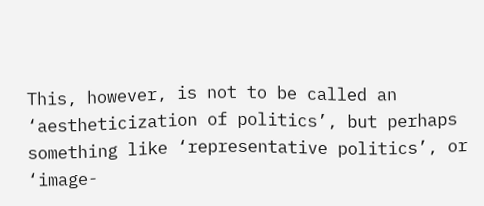This, however, is not to be called an ‘aestheticization of politics’, but perhaps something like ‘representative politics’, or ‘image-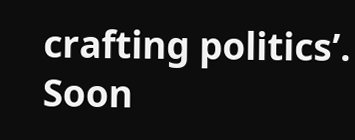crafting politics’. Soon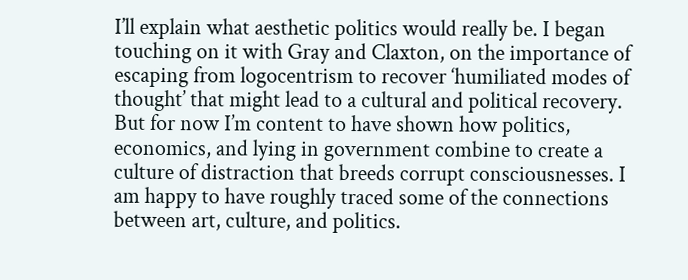I’ll explain what aesthetic politics would really be. I began touching on it with Gray and Claxton, on the importance of escaping from logocentrism to recover ‘humiliated modes of thought’ that might lead to a cultural and political recovery. But for now I’m content to have shown how politics, economics, and lying in government combine to create a culture of distraction that breeds corrupt consciousnesses. I am happy to have roughly traced some of the connections between art, culture, and politics.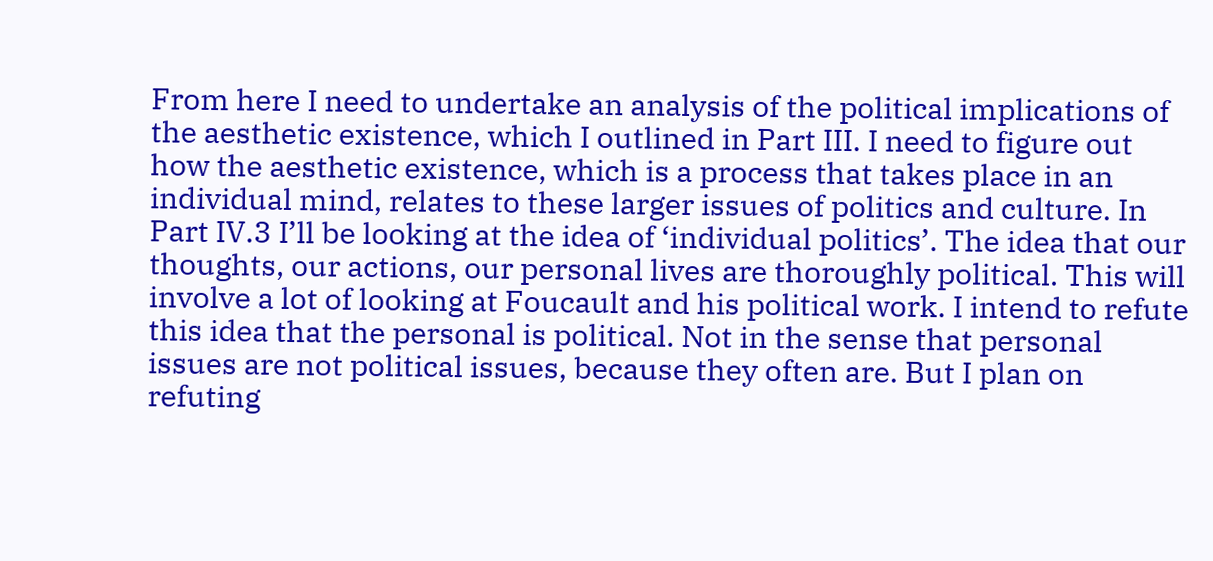From here I need to undertake an analysis of the political implications of the aesthetic existence, which I outlined in Part III. I need to figure out how the aesthetic existence, which is a process that takes place in an individual mind, relates to these larger issues of politics and culture. In Part IV.3 I’ll be looking at the idea of ‘individual politics’. The idea that our thoughts, our actions, our personal lives are thoroughly political. This will involve a lot of looking at Foucault and his political work. I intend to refute this idea that the personal is political. Not in the sense that personal issues are not political issues, because they often are. But I plan on refuting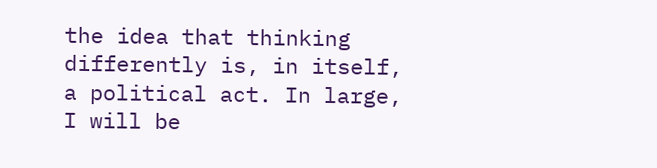the idea that thinking differently is, in itself, a political act. In large, I will be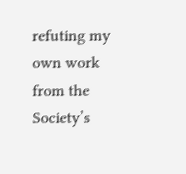refuting my own work from the Society’s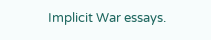Implicit War essays.